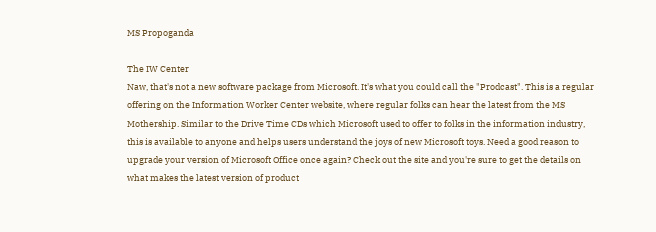MS Propoganda

The IW Center
Naw, that's not a new software package from Microsoft. It's what you could call the "Prodcast". This is a regular offering on the Information Worker Center website, where regular folks can hear the latest from the MS Mothership. Similar to the Drive Time CDs which Microsoft used to offer to folks in the information industry, this is available to anyone and helps users understand the joys of new Microsoft toys. Need a good reason to upgrade your version of Microsoft Office once again? Check out the site and you're sure to get the details on what makes the latest version of product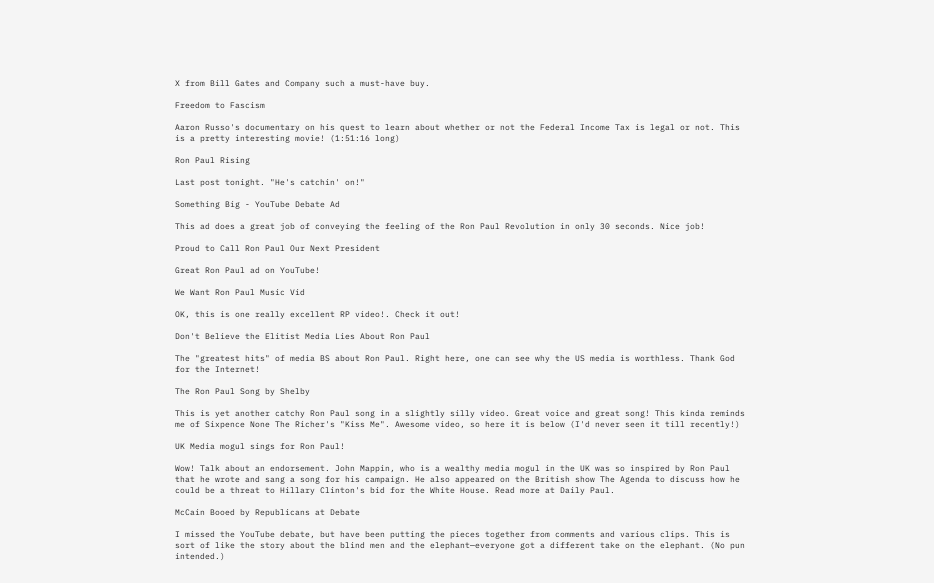X from Bill Gates and Company such a must-have buy.

Freedom to Fascism

Aaron Russo's documentary on his quest to learn about whether or not the Federal Income Tax is legal or not. This is a pretty interesting movie! (1:51:16 long)

Ron Paul Rising

Last post tonight. "He's catchin' on!"

Something Big - YouTube Debate Ad

This ad does a great job of conveying the feeling of the Ron Paul Revolution in only 30 seconds. Nice job!

Proud to Call Ron Paul Our Next President

Great Ron Paul ad on YouTube!

We Want Ron Paul Music Vid

OK, this is one really excellent RP video!. Check it out!

Don't Believe the Elitist Media Lies About Ron Paul

The "greatest hits" of media BS about Ron Paul. Right here, one can see why the US media is worthless. Thank God for the Internet!

The Ron Paul Song by Shelby

This is yet another catchy Ron Paul song in a slightly silly video. Great voice and great song! This kinda reminds me of Sixpence None The Richer's "Kiss Me". Awesome video, so here it is below (I'd never seen it till recently!)

UK Media mogul sings for Ron Paul!

Wow! Talk about an endorsement. John Mappin, who is a wealthy media mogul in the UK was so inspired by Ron Paul that he wrote and sang a song for his campaign. He also appeared on the British show The Agenda to discuss how he could be a threat to Hillary Clinton's bid for the White House. Read more at Daily Paul.

McCain Booed by Republicans at Debate

I missed the YouTube debate, but have been putting the pieces together from comments and various clips. This is sort of like the story about the blind men and the elephant—everyone got a different take on the elephant. (No pun intended.)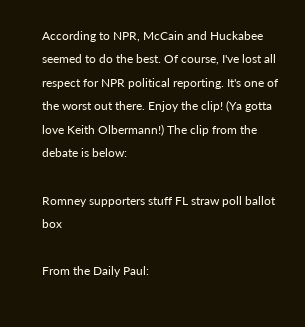According to NPR, McCain and Huckabee seemed to do the best. Of course, I've lost all respect for NPR political reporting. It's one of the worst out there. Enjoy the clip! (Ya gotta love Keith Olbermann!) The clip from the debate is below:

Romney supporters stuff FL straw poll ballot box

From the Daily Paul: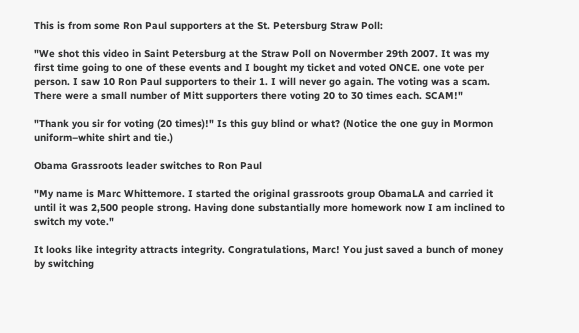This is from some Ron Paul supporters at the St. Petersburg Straw Poll:

"We shot this video in Saint Petersburg at the Straw Poll on Novermber 29th 2007. It was my first time going to one of these events and I bought my ticket and voted ONCE. one vote per person. I saw 10 Ron Paul supporters to their 1. I will never go again. The voting was a scam. There were a small number of Mitt supporters there voting 20 to 30 times each. SCAM!"

"Thank you sir for voting (20 times)!" Is this guy blind or what? (Notice the one guy in Mormon uniform–white shirt and tie.)

Obama Grassroots leader switches to Ron Paul

"My name is Marc Whittemore. I started the original grassroots group ObamaLA and carried it until it was 2,500 people strong. Having done substantially more homework now I am inclined to switch my vote."

It looks like integrity attracts integrity. Congratulations, Marc! You just saved a bunch of money by switching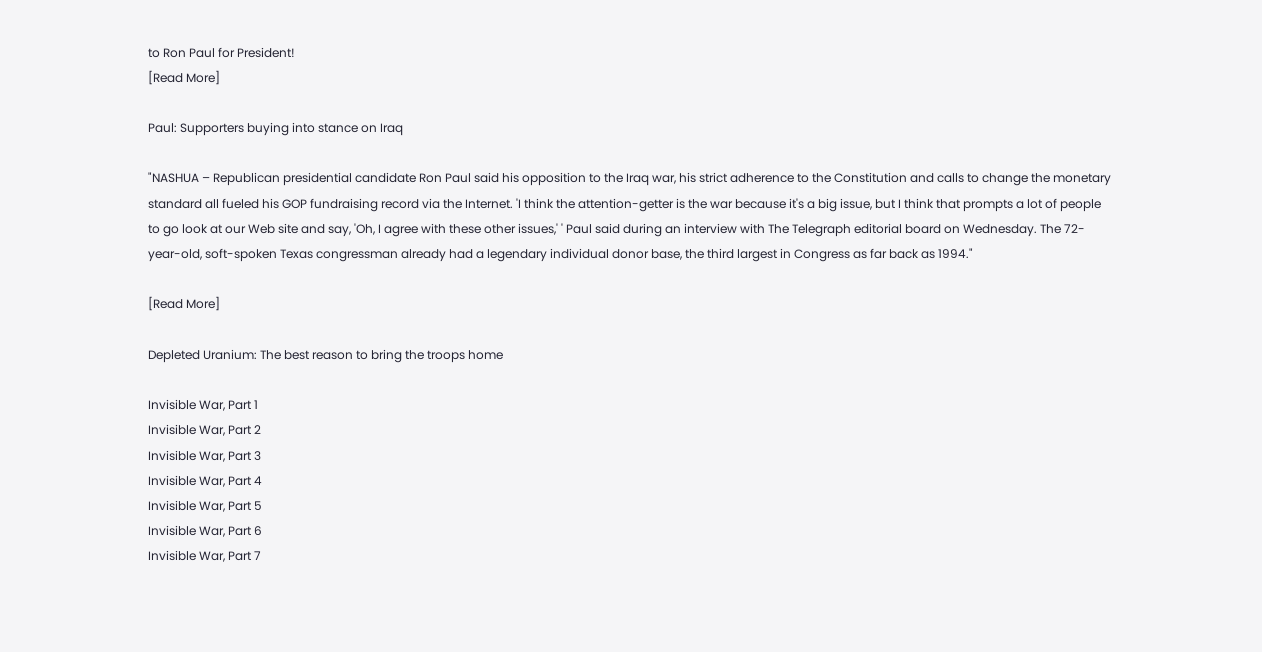to Ron Paul for President!
[Read More]

Paul: Supporters buying into stance on Iraq

"NASHUA – Republican presidential candidate Ron Paul said his opposition to the Iraq war, his strict adherence to the Constitution and calls to change the monetary standard all fueled his GOP fundraising record via the Internet. 'I think the attention-getter is the war because it's a big issue, but I think that prompts a lot of people to go look at our Web site and say, 'Oh, I agree with these other issues,' ' Paul said during an interview with The Telegraph editorial board on Wednesday. The 72-year-old, soft-spoken Texas congressman already had a legendary individual donor base, the third largest in Congress as far back as 1994."

[Read More]

Depleted Uranium: The best reason to bring the troops home

Invisible War, Part 1
Invisible War, Part 2
Invisible War, Part 3
Invisible War, Part 4
Invisible War, Part 5
Invisible War, Part 6
Invisible War, Part 7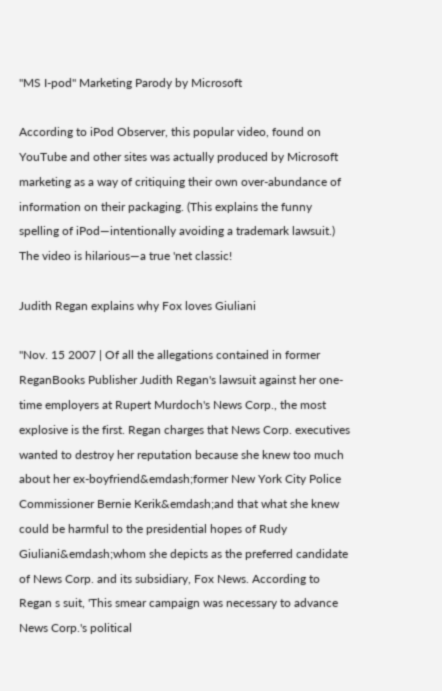"MS I-pod" Marketing Parody by Microsoft

According to iPod Observer, this popular video, found on YouTube and other sites was actually produced by Microsoft marketing as a way of critiquing their own over-abundance of information on their packaging. (This explains the funny spelling of iPod—intentionally avoiding a trademark lawsuit.) The video is hilarious—a true 'net classic!

Judith Regan explains why Fox loves Giuliani

"Nov. 15 2007 | Of all the allegations contained in former ReganBooks Publisher Judith Regan's lawsuit against her one-time employers at Rupert Murdoch's News Corp., the most explosive is the first. Regan charges that News Corp. executives wanted to destroy her reputation because she knew too much about her ex-boyfriend&emdash;former New York City Police Commissioner Bernie Kerik&emdash;and that what she knew could be harmful to the presidential hopes of Rudy Giuliani&emdash;whom she depicts as the preferred candidate of News Corp. and its subsidiary, Fox News. According to Regan s suit, 'This smear campaign was necessary to advance News Corp.'s political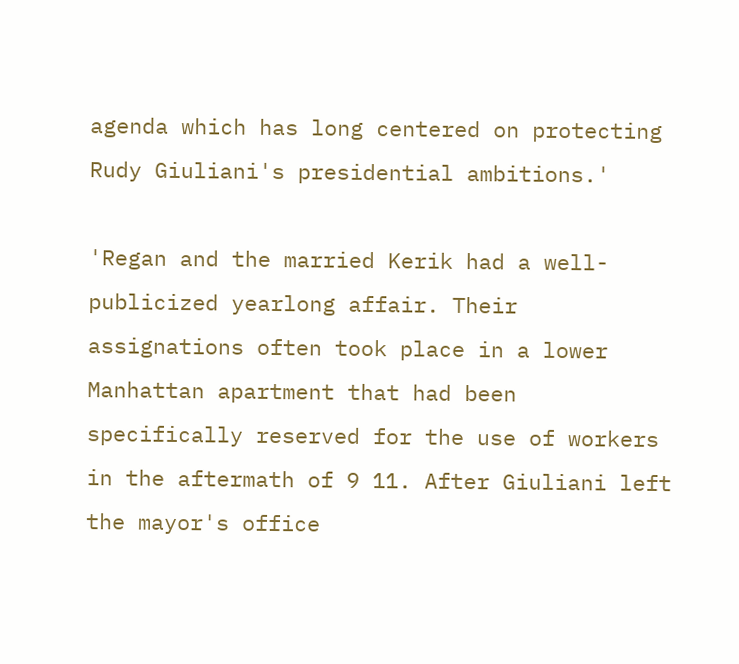agenda which has long centered on protecting Rudy Giuliani's presidential ambitions.'

'Regan and the married Kerik had a well-publicized yearlong affair. Their assignations often took place in a lower Manhattan apartment that had been specifically reserved for the use of workers in the aftermath of 9 11. After Giuliani left the mayor's office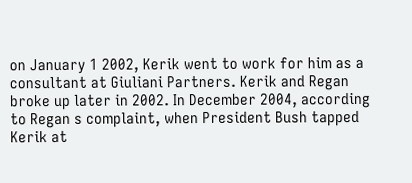on January 1 2002, Kerik went to work for him as a consultant at Giuliani Partners. Kerik and Regan broke up later in 2002. In December 2004, according to Regan s complaint, when President Bush tapped Kerik at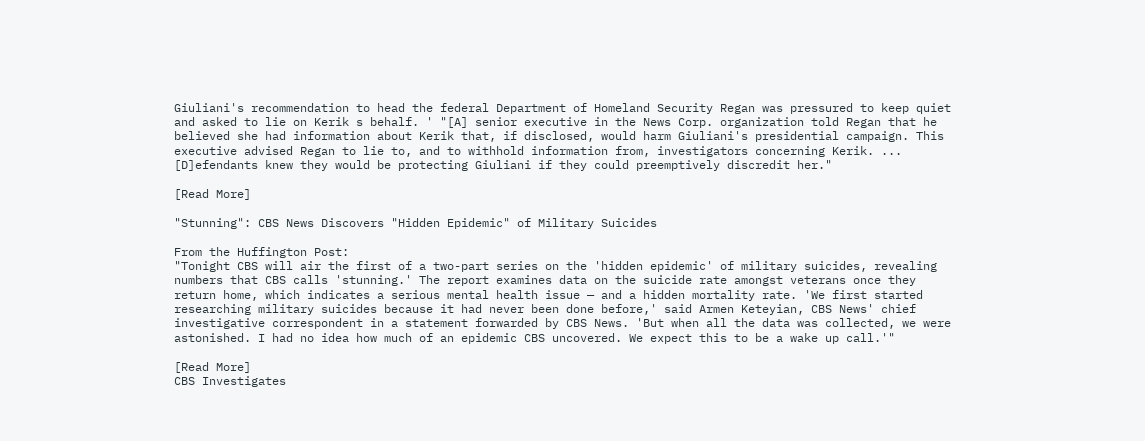Giuliani's recommendation to head the federal Department of Homeland Security Regan was pressured to keep quiet and asked to lie on Kerik s behalf. ' "[A] senior executive in the News Corp. organization told Regan that he believed she had information about Kerik that, if disclosed, would harm Giuliani's presidential campaign. This executive advised Regan to lie to, and to withhold information from, investigators concerning Kerik. ... [D]efendants knew they would be protecting Giuliani if they could preemptively discredit her."

[Read More]

"Stunning": CBS News Discovers "Hidden Epidemic" of Military Suicides

From the Huffington Post:
"Tonight CBS will air the first of a two-part series on the 'hidden epidemic' of military suicides, revealing numbers that CBS calls 'stunning.' The report examines data on the suicide rate amongst veterans once they return home, which indicates a serious mental health issue — and a hidden mortality rate. 'We first started researching military suicides because it had never been done before,' said Armen Keteyian, CBS News' chief investigative correspondent in a statement forwarded by CBS News. 'But when all the data was collected, we were astonished. I had no idea how much of an epidemic CBS uncovered. We expect this to be a wake up call.'"

[Read More]
CBS Investigates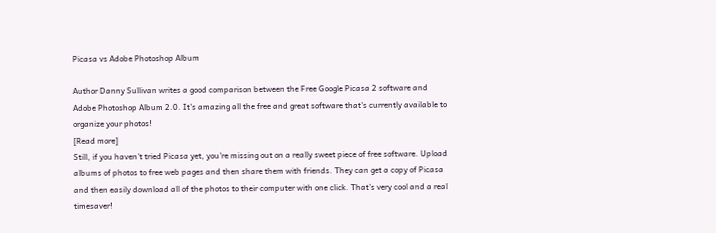Picasa vs Adobe Photoshop Album

Author Danny Sullivan writes a good comparison between the Free Google Picasa 2 software and Adobe Photoshop Album 2.0. It's amazing all the free and great software that's currently available to organize your photos!
[Read more]
Still, if you haven't tried Picasa yet, you're missing out on a really sweet piece of free software. Upload albums of photos to free web pages and then share them with friends. They can get a copy of Picasa and then easily download all of the photos to their computer with one click. That's very cool and a real timesaver!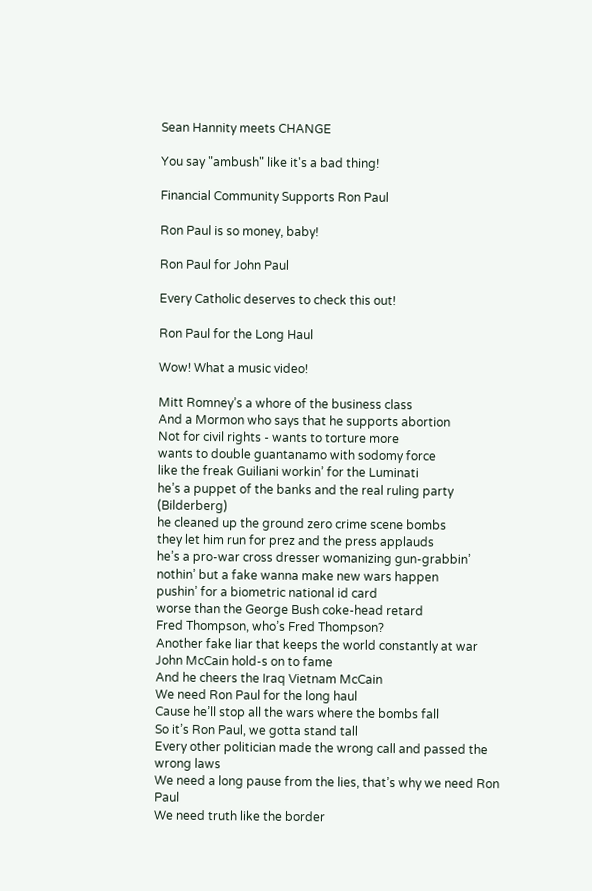Sean Hannity meets CHANGE

You say "ambush" like it's a bad thing!

Financial Community Supports Ron Paul

Ron Paul is so money, baby!

Ron Paul for John Paul

Every Catholic deserves to check this out!

Ron Paul for the Long Haul

Wow! What a music video!

Mitt Romney’s a whore of the business class
And a Mormon who says that he supports abortion
Not for civil rights - wants to torture more
wants to double guantanamo with sodomy force
like the freak Guiliani workin’ for the Luminati
he’s a puppet of the banks and the real ruling party (Bilderberg)
he cleaned up the ground zero crime scene bombs
they let him run for prez and the press applauds
he’s a pro-war cross dresser womanizing gun-grabbin’
nothin’ but a fake wanna make new wars happen
pushin’ for a biometric national id card
worse than the George Bush coke-head retard
Fred Thompson, who’s Fred Thompson?
Another fake liar that keeps the world constantly at war
John McCain hold-s on to fame
And he cheers the Iraq Vietnam McCain
We need Ron Paul for the long haul
Cause he’ll stop all the wars where the bombs fall
So it’s Ron Paul, we gotta stand tall
Every other politician made the wrong call and passed the wrong laws
We need a long pause from the lies, that’s why we need Ron Paul
We need truth like the border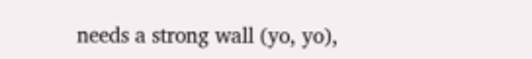needs a strong wall (yo, yo),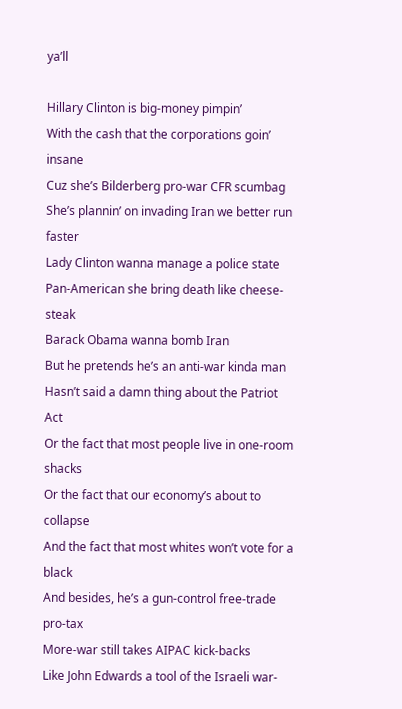ya’ll

Hillary Clinton is big-money pimpin’
With the cash that the corporations goin’ insane
Cuz she’s Bilderberg pro-war CFR scumbag
She’s plannin’ on invading Iran we better run faster
Lady Clinton wanna manage a police state
Pan-American she bring death like cheese-steak
Barack Obama wanna bomb Iran
But he pretends he’s an anti-war kinda man
Hasn’t said a damn thing about the Patriot Act
Or the fact that most people live in one-room shacks
Or the fact that our economy’s about to collapse
And the fact that most whites won’t vote for a black
And besides, he’s a gun-control free-trade pro-tax
More-war still takes AIPAC kick-backs
Like John Edwards a tool of the Israeli war-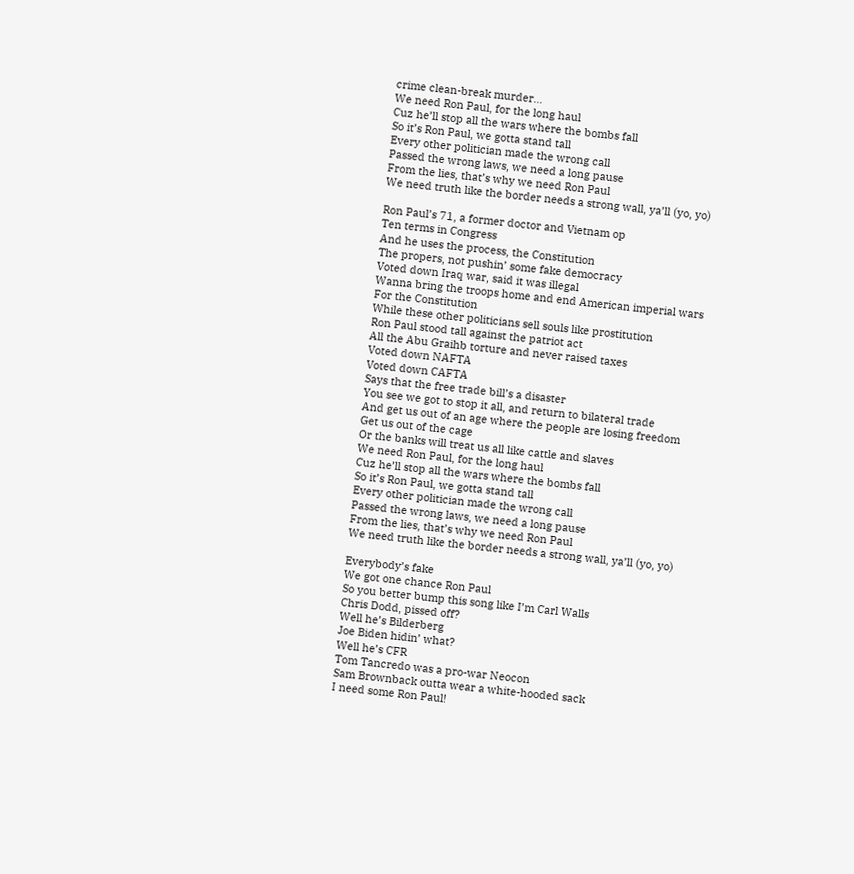crime clean-break murder…
We need Ron Paul, for the long haul
Cuz he’ll stop all the wars where the bombs fall
So it’s Ron Paul, we gotta stand tall
Every other politician made the wrong call
Passed the wrong laws, we need a long pause
From the lies, that’s why we need Ron Paul
We need truth like the border needs a strong wall, ya’ll (yo, yo)

Ron Paul’s 71, a former doctor and Vietnam op
Ten terms in Congress
And he uses the process, the Constitution
The propers, not pushin’ some fake democracy
Voted down Iraq war, said it was illegal
Wanna bring the troops home and end American imperial wars
For the Constitution
While these other politicians sell souls like prostitution
Ron Paul stood tall against the patriot act
All the Abu Graihb torture and never raised taxes
Voted down NAFTA
Voted down CAFTA
Says that the free trade bill’s a disaster
You see we got to stop it all, and return to bilateral trade
And get us out of an age where the people are losing freedom
Get us out of the cage
Or the banks will treat us all like cattle and slaves
We need Ron Paul, for the long haul
Cuz he’ll stop all the wars where the bombs fall
So it’s Ron Paul, we gotta stand tall
Every other politician made the wrong call
Passed the wrong laws, we need a long pause
From the lies, that’s why we need Ron Paul
We need truth like the border needs a strong wall, ya’ll (yo, yo)

Everybody’s fake
We got one chance Ron Paul
So you better bump this song like I’m Carl Walls
Chris Dodd, pissed off?
Well he’s Bilderberg
Joe Biden hidin’ what?
Well he’s CFR
Tom Tancredo was a pro-war Neocon
Sam Brownback outta wear a white-hooded sack
I need some Ron Paul!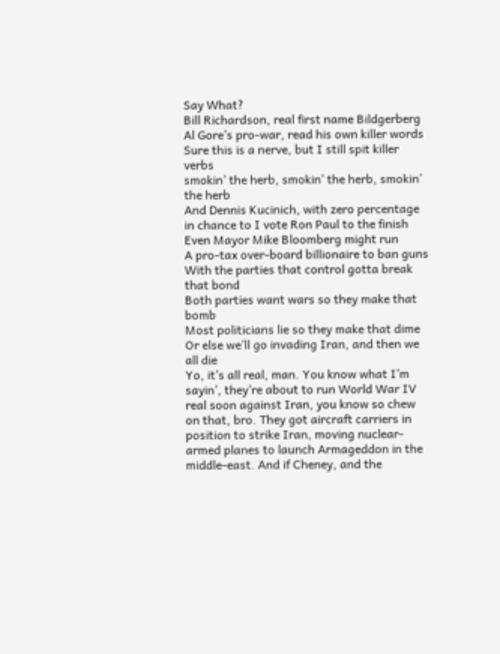Say What?
Bill Richardson, real first name Bildgerberg
Al Gore’s pro-war, read his own killer words
Sure this is a nerve, but I still spit killer verbs
smokin’ the herb, smokin’ the herb, smokin’ the herb
And Dennis Kucinich, with zero percentage
in chance to I vote Ron Paul to the finish
Even Mayor Mike Bloomberg might run
A pro-tax over-board billionaire to ban guns
With the parties that control gotta break that bond
Both parties want wars so they make that bomb
Most politicians lie so they make that dime
Or else we’ll go invading Iran, and then we all die
Yo, it’s all real, man. You know what I’m sayin’, they’re about to run World War IV real soon against Iran, you know so chew on that, bro. They got aircraft carriers in position to strike Iran, moving nuclear-armed planes to launch Armageddon in the middle-east. And if Cheney, and the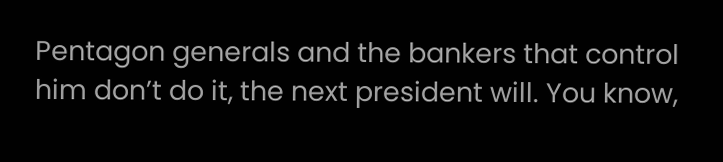Pentagon generals and the bankers that control him don’t do it, the next president will. You know,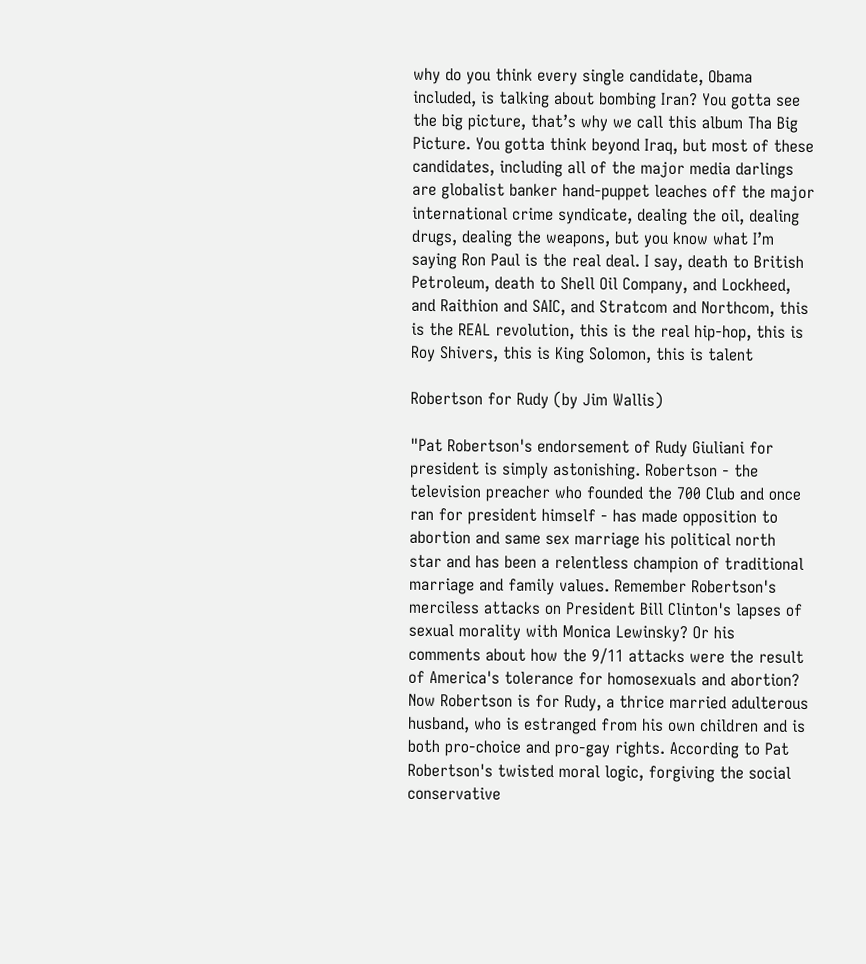why do you think every single candidate, Obama included, is talking about bombing Iran? You gotta see the big picture, that’s why we call this album Tha Big Picture. You gotta think beyond Iraq, but most of these candidates, including all of the major media darlings are globalist banker hand-puppet leaches off the major international crime syndicate, dealing the oil, dealing drugs, dealing the weapons, but you know what I’m saying Ron Paul is the real deal. I say, death to British Petroleum, death to Shell Oil Company, and Lockheed, and Raithion and SAIC, and Stratcom and Northcom, this is the REAL revolution, this is the real hip-hop, this is Roy Shivers, this is King Solomon, this is talent

Robertson for Rudy (by Jim Wallis)

"Pat Robertson's endorsement of Rudy Giuliani for president is simply astonishing. Robertson - the television preacher who founded the 700 Club and once ran for president himself - has made opposition to abortion and same sex marriage his political north star and has been a relentless champion of traditional marriage and family values. Remember Robertson's merciless attacks on President Bill Clinton's lapses of sexual morality with Monica Lewinsky? Or his comments about how the 9/11 attacks were the result of America's tolerance for homosexuals and abortion? Now Robertson is for Rudy, a thrice married adulterous husband, who is estranged from his own children and is both pro-choice and pro-gay rights. According to Pat Robertson's twisted moral logic, forgiving the social conservative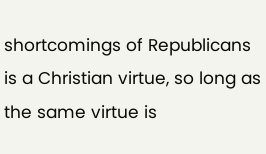shortcomings of Republicans is a Christian virtue, so long as the same virtue is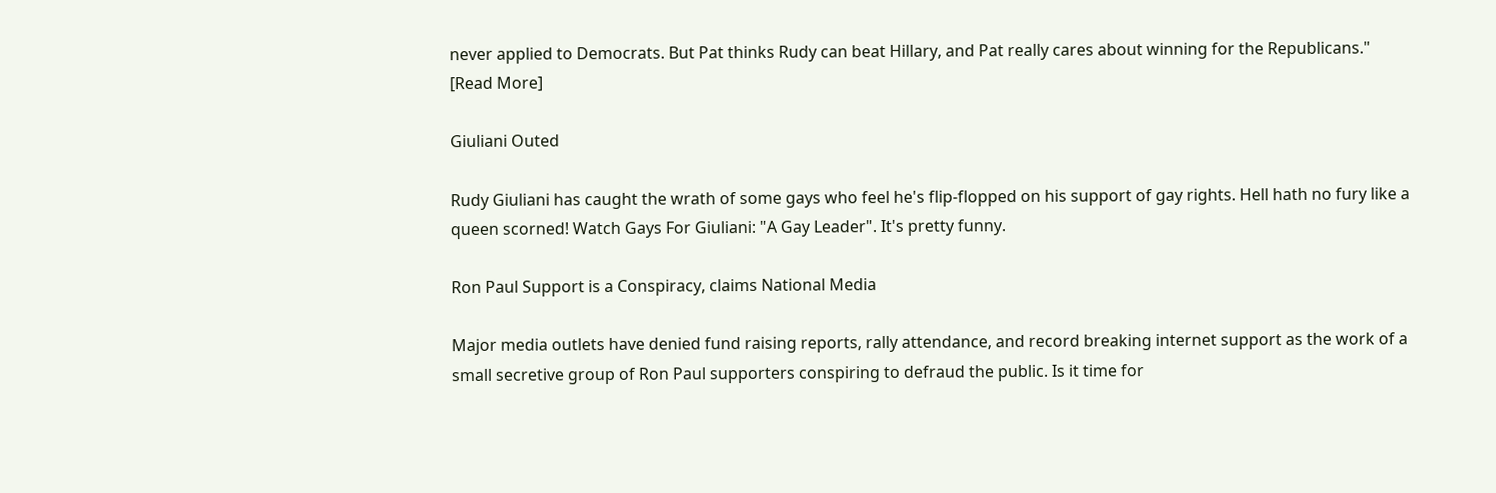never applied to Democrats. But Pat thinks Rudy can beat Hillary, and Pat really cares about winning for the Republicans."
[Read More]

Giuliani Outed

Rudy Giuliani has caught the wrath of some gays who feel he's flip-flopped on his support of gay rights. Hell hath no fury like a queen scorned! Watch Gays For Giuliani: "A Gay Leader". It's pretty funny.

Ron Paul Support is a Conspiracy, claims National Media

Major media outlets have denied fund raising reports, rally attendance, and record breaking internet support as the work of a small secretive group of Ron Paul supporters conspiring to defraud the public. Is it time for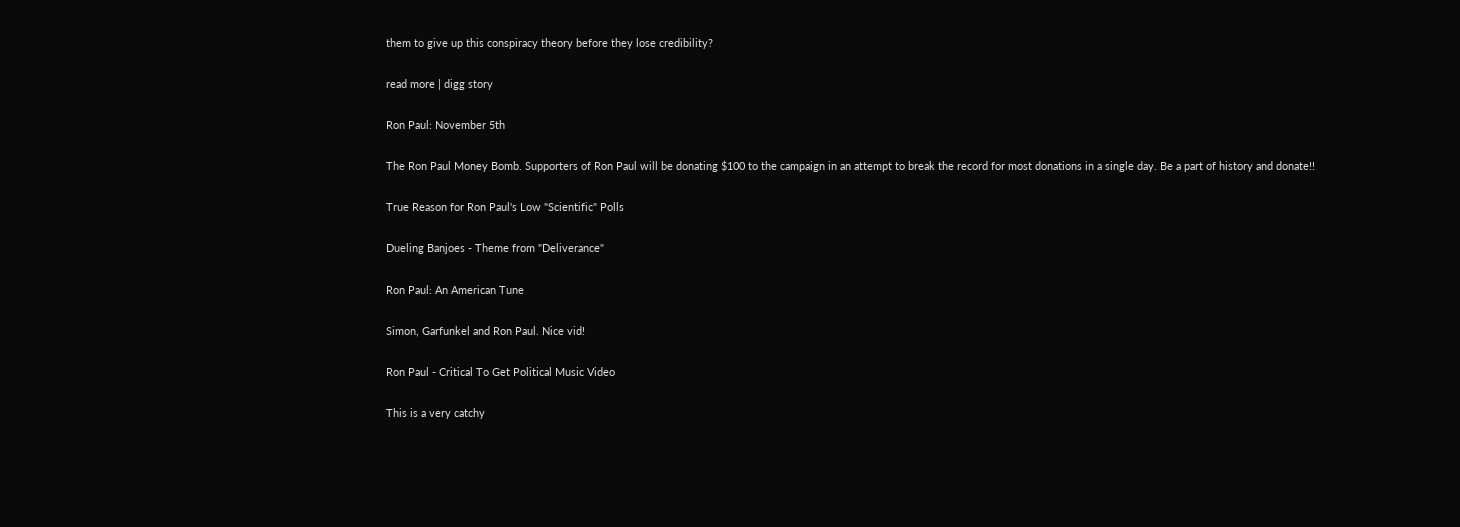them to give up this conspiracy theory before they lose credibility?

read more | digg story

Ron Paul: November 5th

The Ron Paul Money Bomb. Supporters of Ron Paul will be donating $100 to the campaign in an attempt to break the record for most donations in a single day. Be a part of history and donate!!

True Reason for Ron Paul's Low "Scientific" Polls

Dueling Banjoes - Theme from "Deliverance"

Ron Paul: An American Tune

Simon, Garfunkel and Ron Paul. Nice vid!

Ron Paul - Critical To Get Political Music Video

This is a very catchy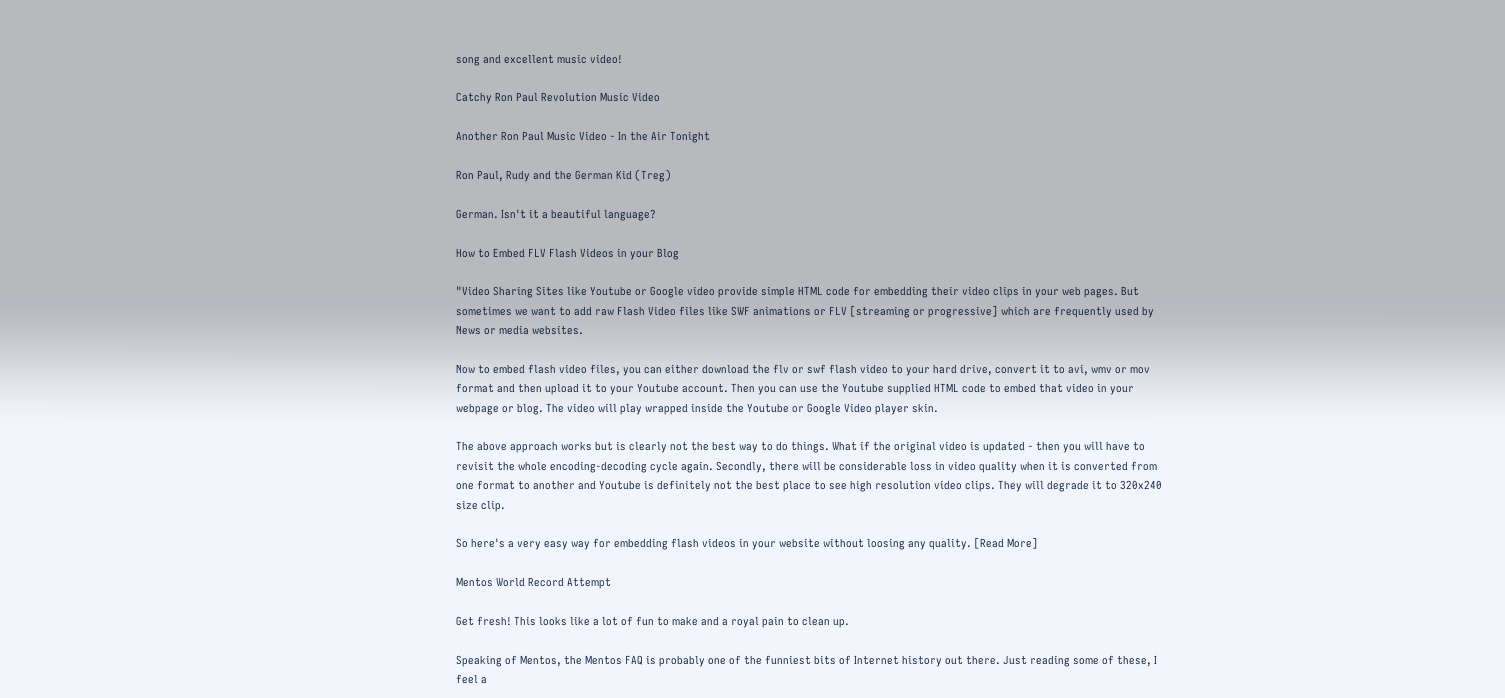song and excellent music video!

Catchy Ron Paul Revolution Music Video

Another Ron Paul Music Video - In the Air Tonight

Ron Paul, Rudy and the German Kid (Treg)

German. Isn't it a beautiful language?

How to Embed FLV Flash Videos in your Blog

"Video Sharing Sites like Youtube or Google video provide simple HTML code for embedding their video clips in your web pages. But sometimes we want to add raw Flash Video files like SWF animations or FLV [streaming or progressive] which are frequently used by News or media websites.

Now to embed flash video files, you can either download the flv or swf flash video to your hard drive, convert it to avi, wmv or mov format and then upload it to your Youtube account. Then you can use the Youtube supplied HTML code to embed that video in your webpage or blog. The video will play wrapped inside the Youtube or Google Video player skin.

The above approach works but is clearly not the best way to do things. What if the original video is updated - then you will have to revisit the whole encoding-decoding cycle again. Secondly, there will be considerable loss in video quality when it is converted from one format to another and Youtube is definitely not the best place to see high resolution video clips. They will degrade it to 320x240 size clip.

So here's a very easy way for embedding flash videos in your website without loosing any quality. [Read More]

Mentos World Record Attempt

Get fresh! This looks like a lot of fun to make and a royal pain to clean up.

Speaking of Mentos, the Mentos FAQ is probably one of the funniest bits of Internet history out there. Just reading some of these, I feel a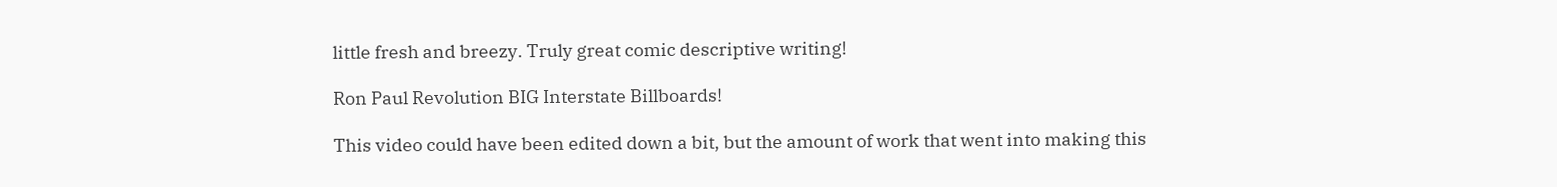little fresh and breezy. Truly great comic descriptive writing!

Ron Paul Revolution BIG Interstate Billboards!

This video could have been edited down a bit, but the amount of work that went into making this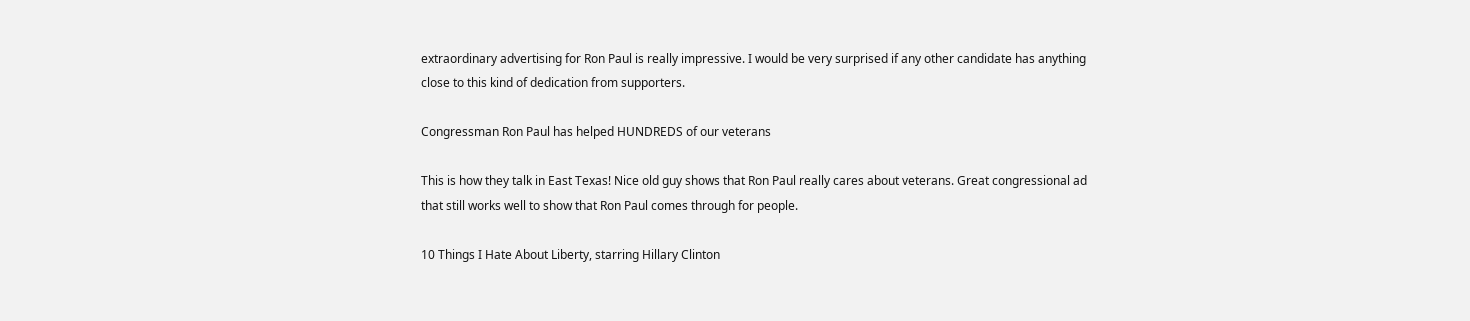extraordinary advertising for Ron Paul is really impressive. I would be very surprised if any other candidate has anything close to this kind of dedication from supporters.

Congressman Ron Paul has helped HUNDREDS of our veterans

This is how they talk in East Texas! Nice old guy shows that Ron Paul really cares about veterans. Great congressional ad that still works well to show that Ron Paul comes through for people.

10 Things I Hate About Liberty, starring Hillary Clinton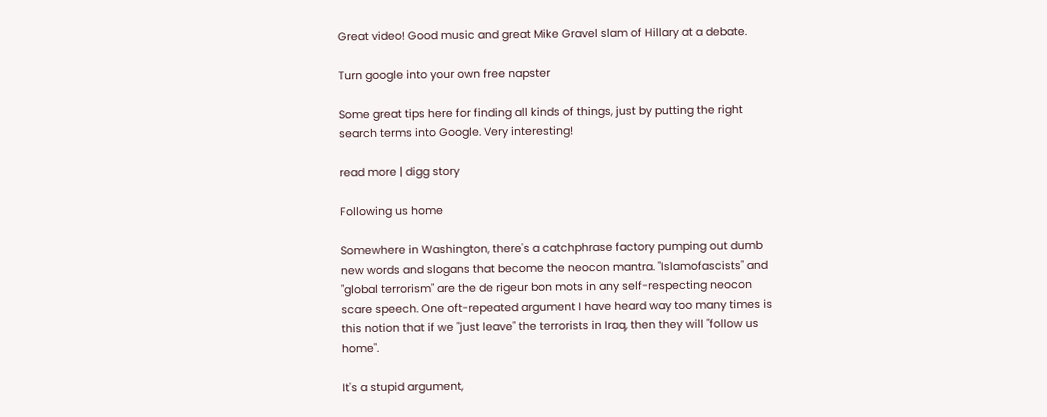Great video! Good music and great Mike Gravel slam of Hillary at a debate.

Turn google into your own free napster

Some great tips here for finding all kinds of things, just by putting the right search terms into Google. Very interesting!

read more | digg story

Following us home

Somewhere in Washington, there's a catchphrase factory pumping out dumb new words and slogans that become the neocon mantra. "Islamofascists" and "global terrorism" are the de rigeur bon mots in any self-respecting neocon scare speech. One oft-repeated argument I have heard way too many times is this notion that if we "just leave" the terrorists in Iraq, then they will "follow us home".

It's a stupid argument,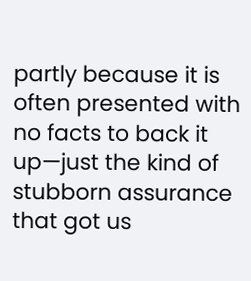partly because it is often presented with no facts to back it up—just the kind of stubborn assurance that got us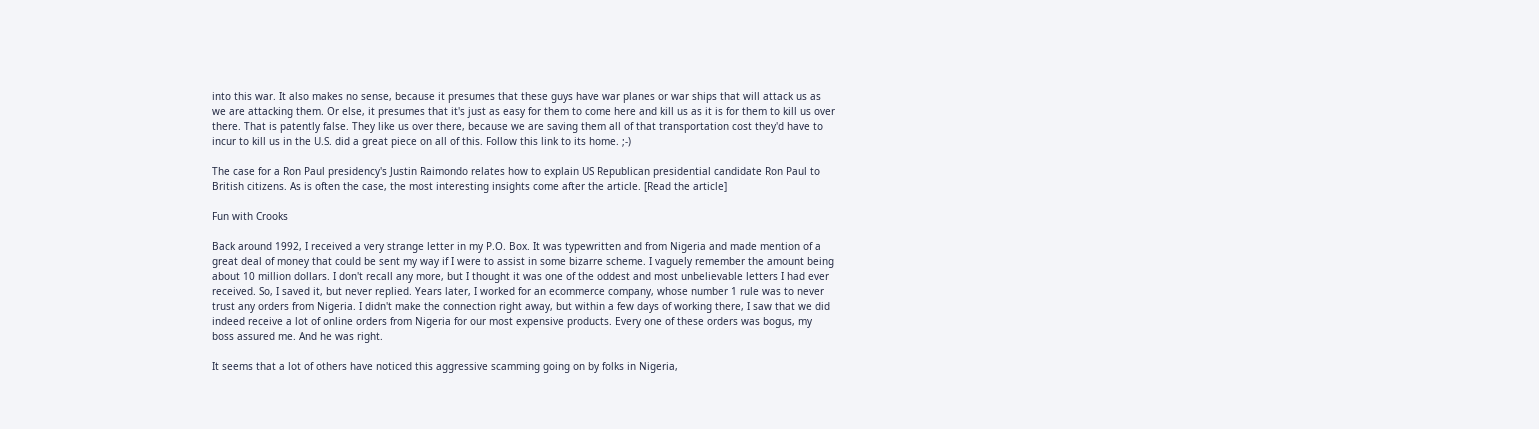into this war. It also makes no sense, because it presumes that these guys have war planes or war ships that will attack us as we are attacking them. Or else, it presumes that it's just as easy for them to come here and kill us as it is for them to kill us over there. That is patently false. They like us over there, because we are saving them all of that transportation cost they'd have to incur to kill us in the U.S. did a great piece on all of this. Follow this link to its home. ;-)

The case for a Ron Paul presidency's Justin Raimondo relates how to explain US Republican presidential candidate Ron Paul to British citizens. As is often the case, the most interesting insights come after the article. [Read the article]

Fun with Crooks

Back around 1992, I received a very strange letter in my P.O. Box. It was typewritten and from Nigeria and made mention of a great deal of money that could be sent my way if I were to assist in some bizarre scheme. I vaguely remember the amount being about 10 million dollars. I don't recall any more, but I thought it was one of the oddest and most unbelievable letters I had ever received. So, I saved it, but never replied. Years later, I worked for an ecommerce company, whose number 1 rule was to never trust any orders from Nigeria. I didn't make the connection right away, but within a few days of working there, I saw that we did indeed receive a lot of online orders from Nigeria for our most expensive products. Every one of these orders was bogus, my boss assured me. And he was right.

It seems that a lot of others have noticed this aggressive scamming going on by folks in Nigeria,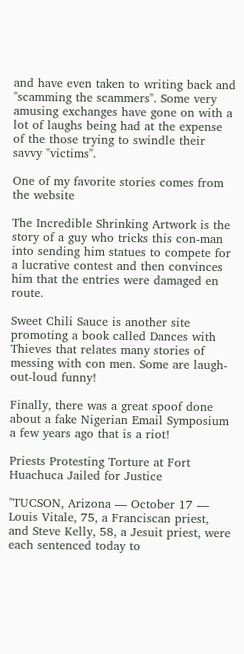and have even taken to writing back and "scamming the scammers". Some very amusing exchanges have gone on with a lot of laughs being had at the expense of the those trying to swindle their savvy "victims".

One of my favorite stories comes from the website

The Incredible Shrinking Artwork is the story of a guy who tricks this con-man into sending him statues to compete for a lucrative contest and then convinces him that the entries were damaged en route.

Sweet Chili Sauce is another site promoting a book called Dances with Thieves that relates many stories of messing with con men. Some are laugh-out-loud funny!

Finally, there was a great spoof done about a fake Nigerian Email Symposium a few years ago that is a riot!

Priests Protesting Torture at Fort Huachuca Jailed for Justice

"TUCSON, Arizona — October 17 — Louis Vitale, 75, a Franciscan priest, and Steve Kelly, 58, a Jesuit priest, were each sentenced today to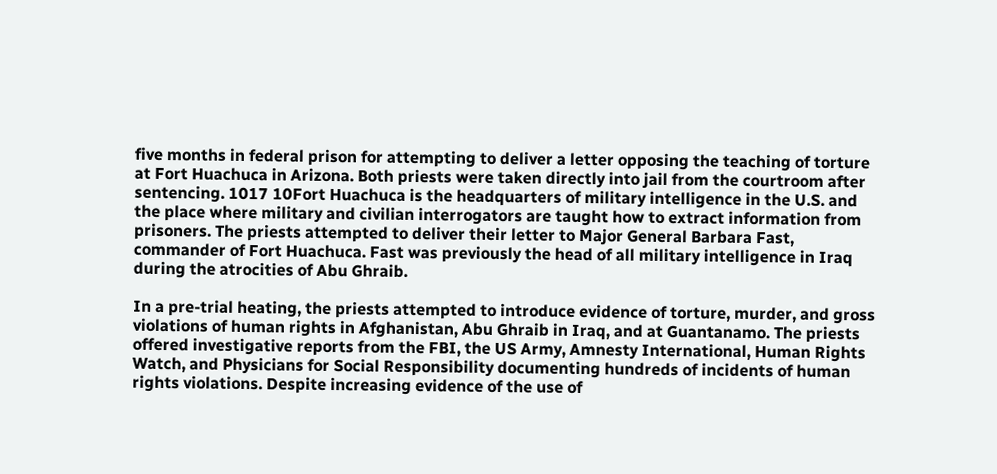five months in federal prison for attempting to deliver a letter opposing the teaching of torture at Fort Huachuca in Arizona. Both priests were taken directly into jail from the courtroom after sentencing. 1017 10Fort Huachuca is the headquarters of military intelligence in the U.S. and the place where military and civilian interrogators are taught how to extract information from prisoners. The priests attempted to deliver their letter to Major General Barbara Fast, commander of Fort Huachuca. Fast was previously the head of all military intelligence in Iraq during the atrocities of Abu Ghraib.

In a pre-trial heating, the priests attempted to introduce evidence of torture, murder, and gross violations of human rights in Afghanistan, Abu Ghraib in Iraq, and at Guantanamo. The priests offered investigative reports from the FBI, the US Army, Amnesty International, Human Rights Watch, and Physicians for Social Responsibility documenting hundreds of incidents of human rights violations. Despite increasing evidence of the use of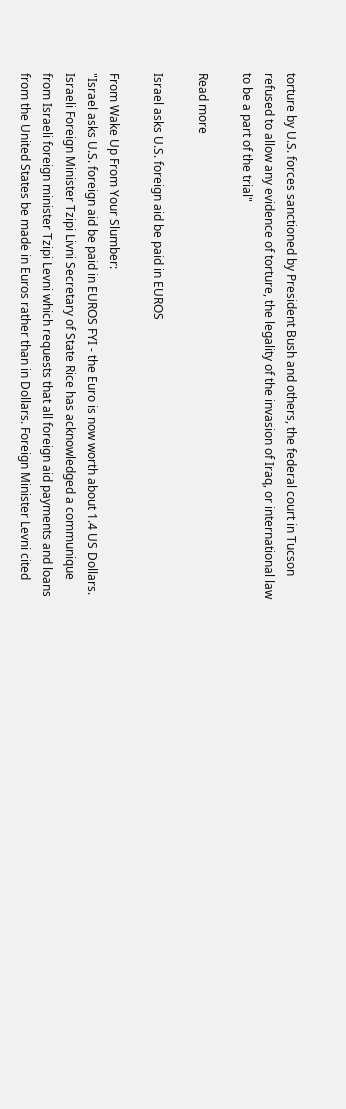torture by U.S. forces sanctioned by President Bush and others, the federal court in Tucson refused to allow any evidence of torture, the legality of the invasion of Iraq, or international law to be a part of the trial"

Read more

Israel asks U.S. foreign aid be paid in EUROS

From Wake Up From Your Slumber:
"Israel asks U.S. foreign aid be paid in EUROS FYI - the Euro is now worth about 1.4 US Dollars. Israeli Foreign Minister Tzipi Livni Secretary of State Rice has acknowledged a communique from Israeli foreign minister Tzipi Levni which requests that all foreign aid payments and loans from the United States be made in Euros rather than in Dollars. Foreign Minister Levni cited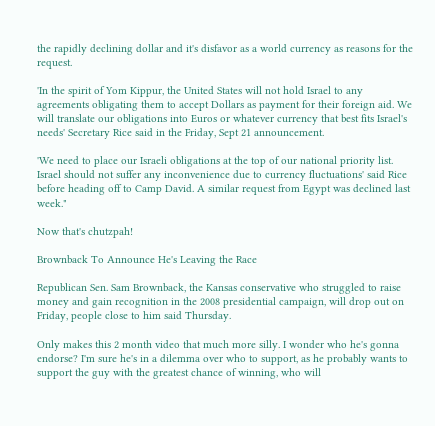the rapidly declining dollar and it's disfavor as a world currency as reasons for the request.

'In the spirit of Yom Kippur, the United States will not hold Israel to any agreements obligating them to accept Dollars as payment for their foreign aid. We will translate our obligations into Euros or whatever currency that best fits Israel's needs' Secretary Rice said in the Friday, Sept 21 announcement.

'We need to place our Israeli obligations at the top of our national priority list. Israel should not suffer any inconvenience due to currency fluctuations' said Rice before heading off to Camp David. A similar request from Egypt was declined last week."

Now that's chutzpah!

Brownback To Announce He's Leaving the Race

Republican Sen. Sam Brownback, the Kansas conservative who struggled to raise money and gain recognition in the 2008 presidential campaign, will drop out on Friday, people close to him said Thursday.

Only makes this 2 month video that much more silly. I wonder who he's gonna endorse? I'm sure he's in a dilemma over who to support, as he probably wants to support the guy with the greatest chance of winning, who will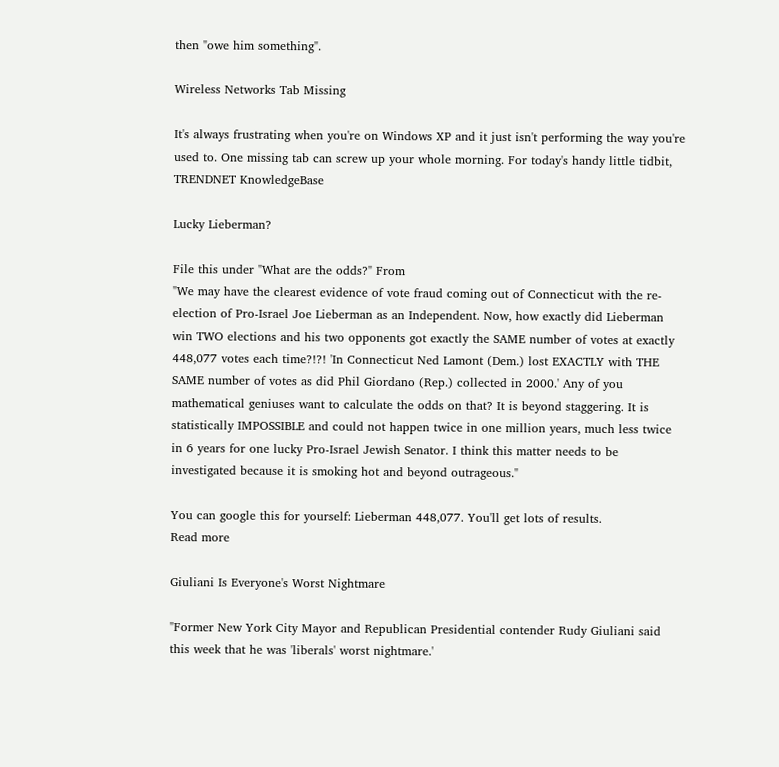then "owe him something".

Wireless Networks Tab Missing

It's always frustrating when you're on Windows XP and it just isn't performing the way you're used to. One missing tab can screw up your whole morning. For today's handy little tidbit, TRENDNET KnowledgeBase

Lucky Lieberman?

File this under "What are the odds?" From
"We may have the clearest evidence of vote fraud coming out of Connecticut with the re-election of Pro-Israel Joe Lieberman as an Independent. Now, how exactly did Lieberman win TWO elections and his two opponents got exactly the SAME number of votes at exactly 448,077 votes each time?!?! 'In Connecticut Ned Lamont (Dem.) lost EXACTLY with THE SAME number of votes as did Phil Giordano (Rep.) collected in 2000.' Any of you mathematical geniuses want to calculate the odds on that? It is beyond staggering. It is statistically IMPOSSIBLE and could not happen twice in one million years, much less twice in 6 years for one lucky Pro-Israel Jewish Senator. I think this matter needs to be investigated because it is smoking hot and beyond outrageous."

You can google this for yourself: Lieberman 448,077. You'll get lots of results.
Read more

Giuliani Is Everyone's Worst Nightmare

"Former New York City Mayor and Republican Presidential contender Rudy Giuliani said this week that he was 'liberals' worst nightmare.'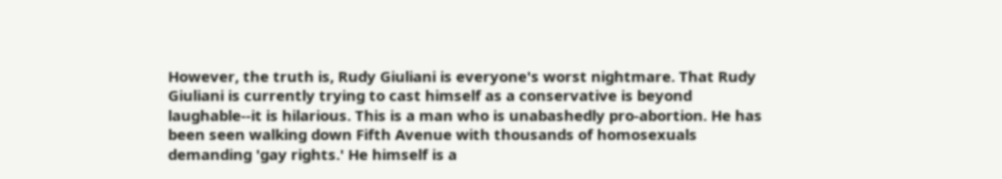However, the truth is, Rudy Giuliani is everyone's worst nightmare. That Rudy Giuliani is currently trying to cast himself as a conservative is beyond laughable--it is hilarious. This is a man who is unabashedly pro-abortion. He has been seen walking down Fifth Avenue with thousands of homosexuals demanding 'gay rights.' He himself is a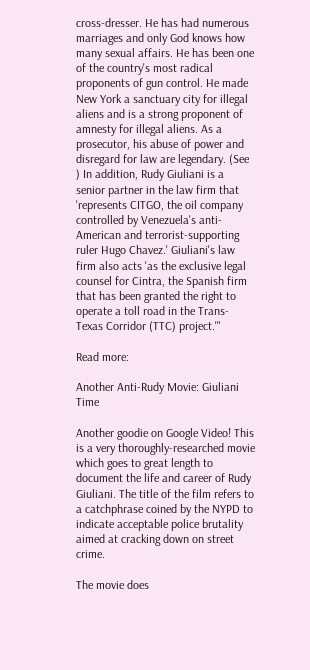cross-dresser. He has had numerous marriages and only God knows how many sexual affairs. He has been one of the country's most radical proponents of gun control. He made New York a sanctuary city for illegal aliens and is a strong proponent of amnesty for illegal aliens. As a prosecutor, his abuse of power and disregard for law are legendary. (See ) In addition, Rudy Giuliani is a senior partner in the law firm that 'represents CITGO, the oil company controlled by Venezuela's anti-American and terrorist-supporting ruler Hugo Chavez.' Giuliani's law firm also acts 'as the exclusive legal counsel for Cintra, the Spanish firm that has been granted the right to operate a toll road in the Trans-Texas Corridor (TTC) project.'"

Read more:

Another Anti-Rudy Movie: Giuliani Time

Another goodie on Google Video! This is a very thoroughly-researched movie which goes to great length to document the life and career of Rudy Giuliani. The title of the film refers to a catchphrase coined by the NYPD to indicate acceptable police brutality aimed at cracking down on street crime.

The movie does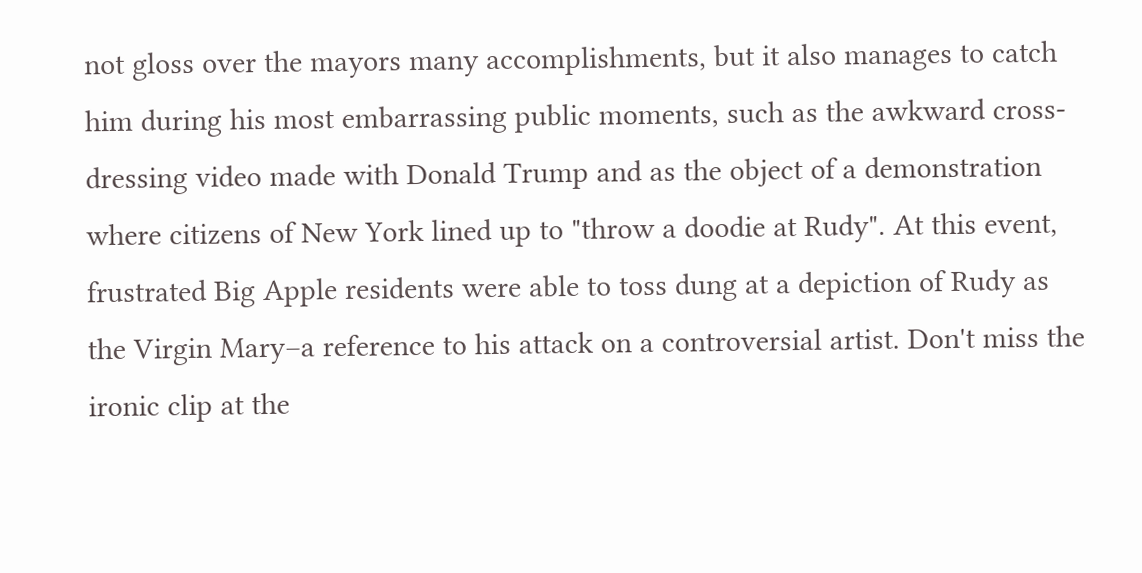not gloss over the mayors many accomplishments, but it also manages to catch him during his most embarrassing public moments, such as the awkward cross-dressing video made with Donald Trump and as the object of a demonstration where citizens of New York lined up to "throw a doodie at Rudy". At this event, frustrated Big Apple residents were able to toss dung at a depiction of Rudy as the Virgin Mary–a reference to his attack on a controversial artist. Don't miss the ironic clip at the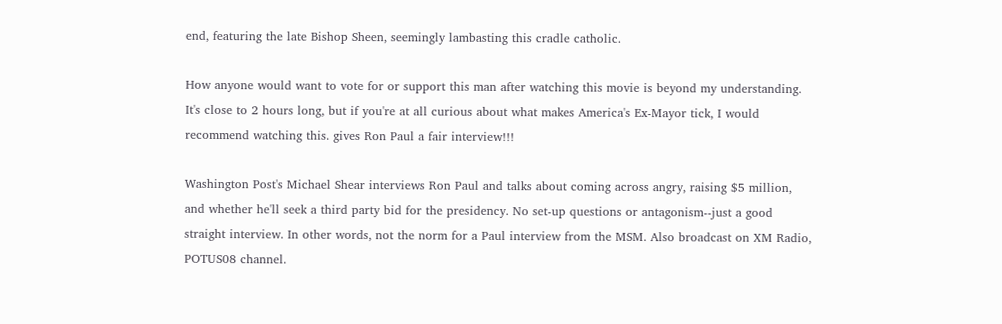end, featuring the late Bishop Sheen, seemingly lambasting this cradle catholic.

How anyone would want to vote for or support this man after watching this movie is beyond my understanding. It's close to 2 hours long, but if you're at all curious about what makes America's Ex-Mayor tick, I would recommend watching this. gives Ron Paul a fair interview!!!

Washington Post's Michael Shear interviews Ron Paul and talks about coming across angry, raising $5 million, and whether he'll seek a third party bid for the presidency. No set-up questions or antagonism--just a good straight interview. In other words, not the norm for a Paul interview from the MSM. Also broadcast on XM Radio, POTUS08 channel.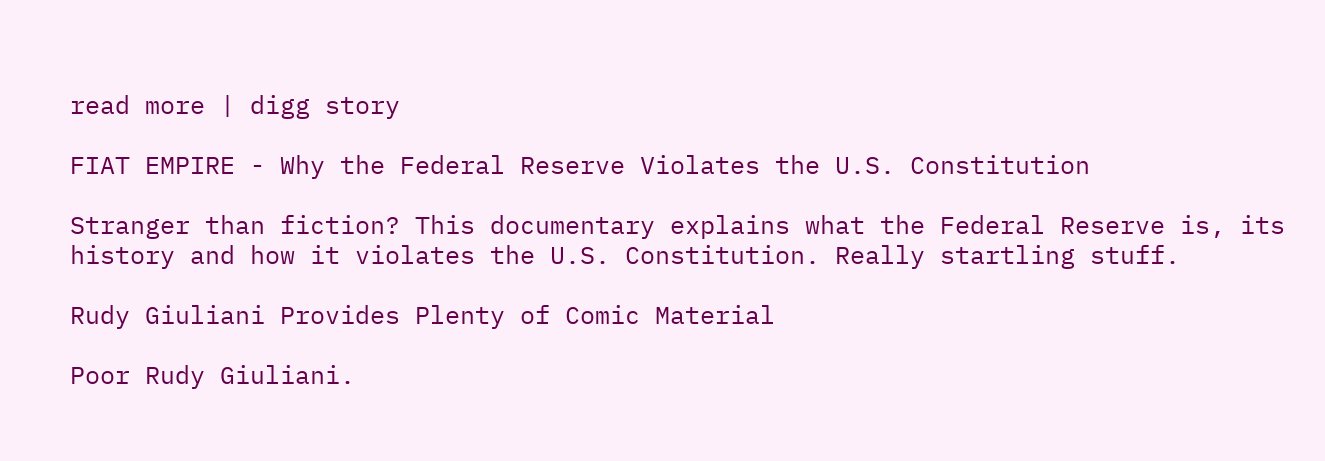read more | digg story

FIAT EMPIRE - Why the Federal Reserve Violates the U.S. Constitution

Stranger than fiction? This documentary explains what the Federal Reserve is, its history and how it violates the U.S. Constitution. Really startling stuff.

Rudy Giuliani Provides Plenty of Comic Material

Poor Rudy Giuliani.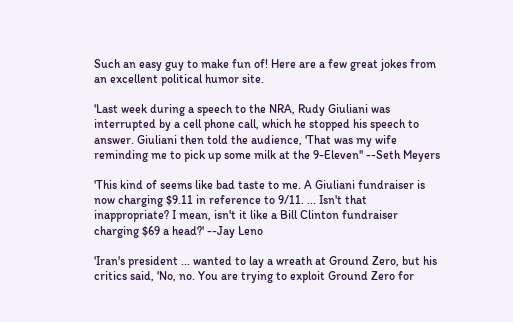Such an easy guy to make fun of! Here are a few great jokes from an excellent political humor site.

'Last week during a speech to the NRA, Rudy Giuliani was interrupted by a cell phone call, which he stopped his speech to answer. Giuliani then told the audience, 'That was my wife reminding me to pick up some milk at the 9-Eleven'' --Seth Meyers

'This kind of seems like bad taste to me. A Giuliani fundraiser is now charging $9.11 in reference to 9/11. ... Isn't that inappropriate? I mean, isn't it like a Bill Clinton fundraiser charging $69 a head?' --Jay Leno

'Iran's president ... wanted to lay a wreath at Ground Zero, but his critics said, 'No, no. You are trying to exploit Ground Zero for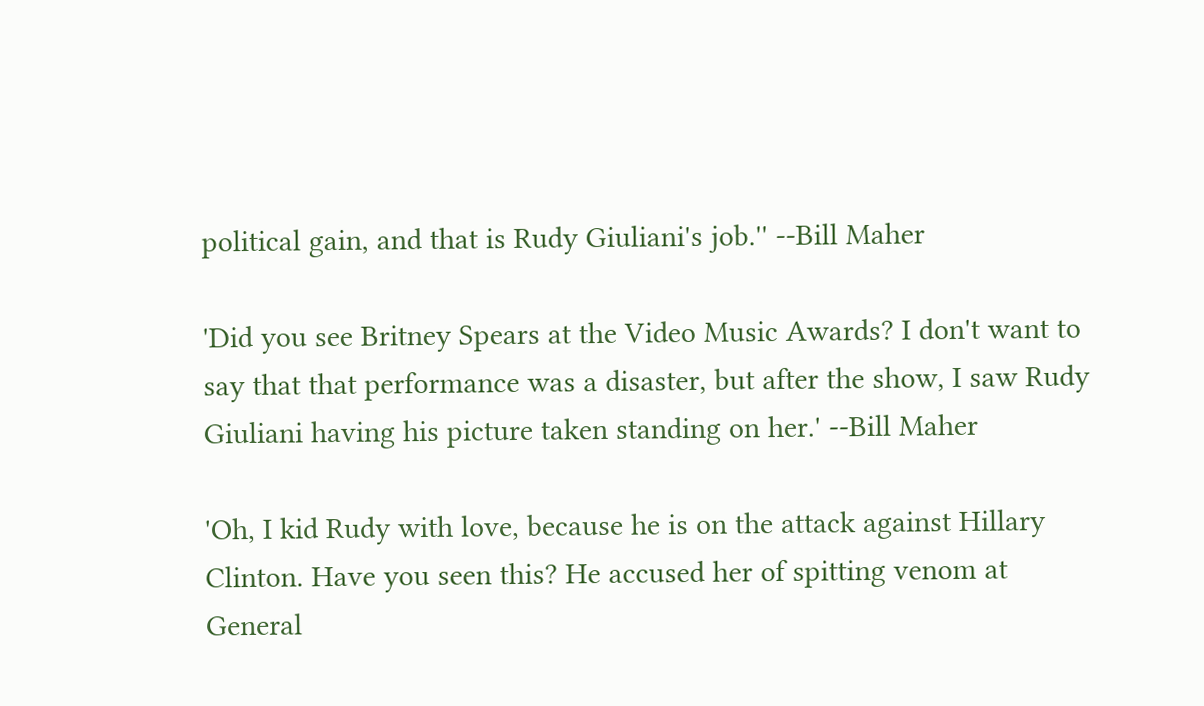political gain, and that is Rudy Giuliani's job.'' --Bill Maher

'Did you see Britney Spears at the Video Music Awards? I don't want to say that that performance was a disaster, but after the show, I saw Rudy Giuliani having his picture taken standing on her.' --Bill Maher

'Oh, I kid Rudy with love, because he is on the attack against Hillary Clinton. Have you seen this? He accused her of spitting venom at General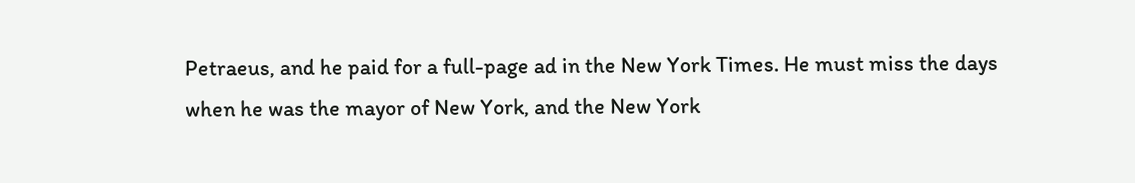Petraeus, and he paid for a full-page ad in the New York Times. He must miss the days when he was the mayor of New York, and the New York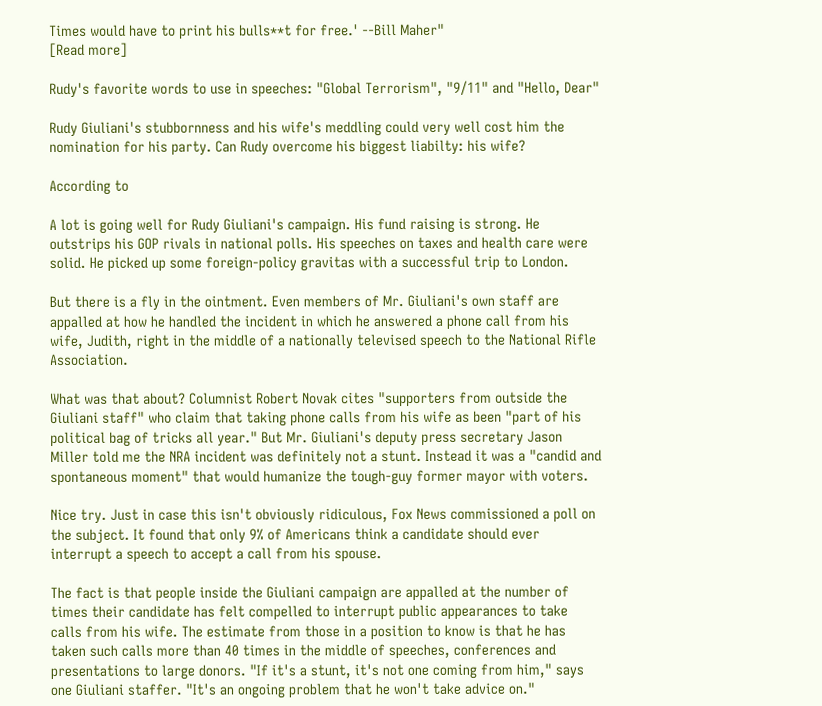Times would have to print his bulls**t for free.' --Bill Maher"
[Read more]

Rudy's favorite words to use in speeches: "Global Terrorism", "9/11" and "Hello, Dear"

Rudy Giuliani's stubbornness and his wife's meddling could very well cost him the nomination for his party. Can Rudy overcome his biggest liabilty: his wife?

According to

A lot is going well for Rudy Giuliani's campaign. His fund raising is strong. He outstrips his GOP rivals in national polls. His speeches on taxes and health care were solid. He picked up some foreign-policy gravitas with a successful trip to London.

But there is a fly in the ointment. Even members of Mr. Giuliani's own staff are appalled at how he handled the incident in which he answered a phone call from his wife, Judith, right in the middle of a nationally televised speech to the National Rifle Association.

What was that about? Columnist Robert Novak cites "supporters from outside the Giuliani staff" who claim that taking phone calls from his wife as been "part of his political bag of tricks all year." But Mr. Giuliani's deputy press secretary Jason Miller told me the NRA incident was definitely not a stunt. Instead it was a "candid and spontaneous moment" that would humanize the tough-guy former mayor with voters.

Nice try. Just in case this isn't obviously ridiculous, Fox News commissioned a poll on the subject. It found that only 9% of Americans think a candidate should ever interrupt a speech to accept a call from his spouse.

The fact is that people inside the Giuliani campaign are appalled at the number of times their candidate has felt compelled to interrupt public appearances to take calls from his wife. The estimate from those in a position to know is that he has taken such calls more than 40 times in the middle of speeches, conferences and presentations to large donors. "If it's a stunt, it's not one coming from him," says one Giuliani staffer. "It's an ongoing problem that he won't take advice on."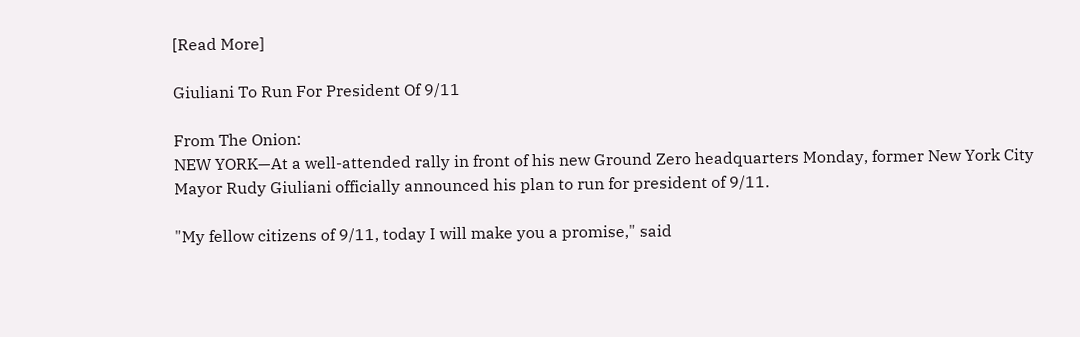[Read More]

Giuliani To Run For President Of 9/11

From The Onion:
NEW YORK—At a well-attended rally in front of his new Ground Zero headquarters Monday, former New York City Mayor Rudy Giuliani officially announced his plan to run for president of 9/11.

"My fellow citizens of 9/11, today I will make you a promise," said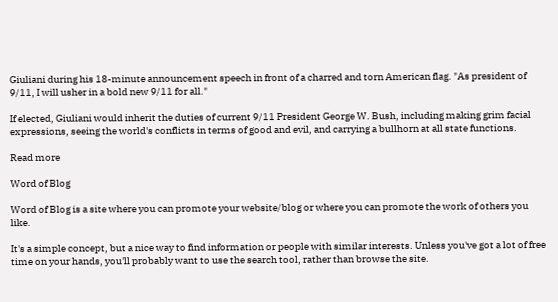Giuliani during his 18-minute announcement speech in front of a charred and torn American flag. "As president of 9/11, I will usher in a bold new 9/11 for all."

If elected, Giuliani would inherit the duties of current 9/11 President George W. Bush, including making grim facial expressions, seeing the world's conflicts in terms of good and evil, and carrying a bullhorn at all state functions.

Read more

Word of Blog

Word of Blog is a site where you can promote your website/blog or where you can promote the work of others you like.

It's a simple concept, but a nice way to find information or people with similar interests. Unless you've got a lot of free time on your hands, you'll probably want to use the search tool, rather than browse the site.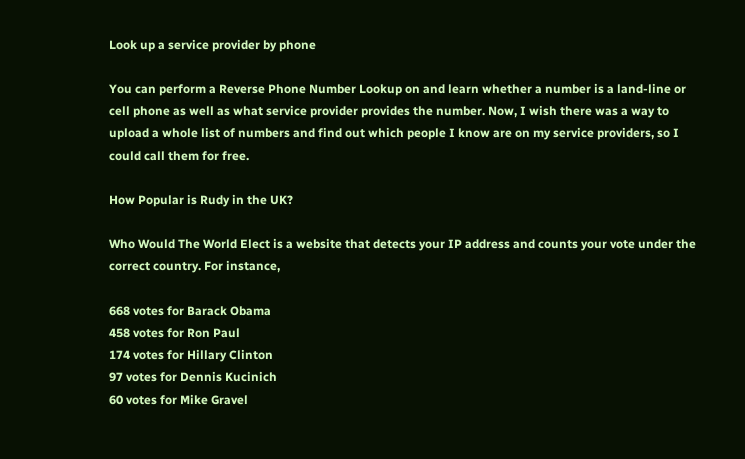Look up a service provider by phone

You can perform a Reverse Phone Number Lookup on and learn whether a number is a land-line or cell phone as well as what service provider provides the number. Now, I wish there was a way to upload a whole list of numbers and find out which people I know are on my service providers, so I could call them for free.

How Popular is Rudy in the UK?

Who Would The World Elect is a website that detects your IP address and counts your vote under the correct country. For instance,

668 votes for Barack Obama
458 votes for Ron Paul
174 votes for Hillary Clinton
97 votes for Dennis Kucinich
60 votes for Mike Gravel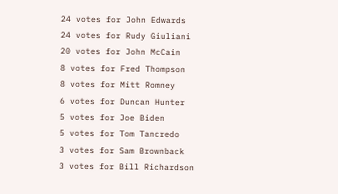24 votes for John Edwards
24 votes for Rudy Giuliani
20 votes for John McCain
8 votes for Fred Thompson
8 votes for Mitt Romney
6 votes for Duncan Hunter
5 votes for Joe Biden
5 votes for Tom Tancredo
3 votes for Sam Brownback
3 votes for Bill Richardson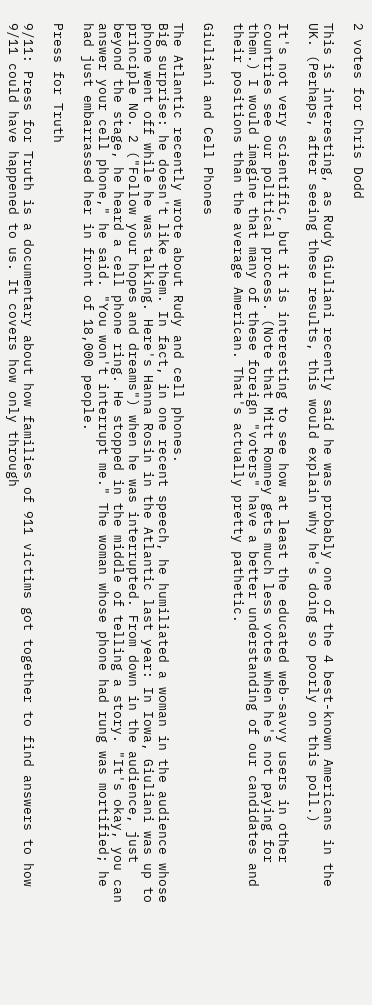2 votes for Chris Dodd

This is interesting, as Rudy Giuliani recently said he was probably one of the 4 best-known Americans in the UK. (Perhaps, after seeing these results, this would explain why he's doing so poorly on this poll.)

It's not very scientific, but it is interesting to see how at least the educated web-savvy users in other countries see our political process. (Note that Mitt Romney gets much less votes when he's not paying for them.) I would imagine that many of these foreign "voters" have a better understanding of our candidates and their positions than the average American. That's actually pretty pathetic.

Giuliani and Cell Phones

The Atlantic recently wrote about Rudy and cell phones.
Big surprise: he doesn't like them. In fact, in one recent speech, he humiliated a woman in the audience whose phone went off while he was talking. Here's Hanna Rosin in the Atlantic last year: In Iowa, Giuliani was up to principle No. 2 ("Follow your hopes and dreams") when he was interrupted. From down in the audience, just beyond the stage, he heard a cell phone ring. He stopped in the middle of telling a story. "It's okay, you can answer your cell phone," he said. "You won't interrupt me." The woman whose phone had rung was mortified; he had just embarrassed her in front of 18,000 people.

Press for Truth

9/11: Press for Truth is a documentary about how families of 911 victims got together to find answers to how 9/11 could have happened to us. It covers how only through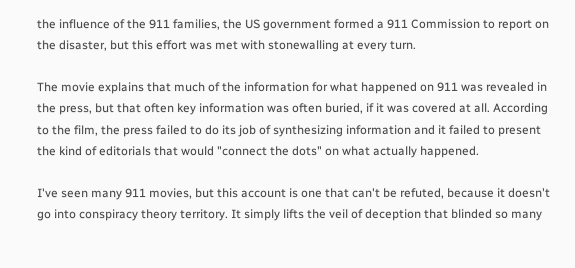the influence of the 911 families, the US government formed a 911 Commission to report on the disaster, but this effort was met with stonewalling at every turn.

The movie explains that much of the information for what happened on 911 was revealed in the press, but that often key information was often buried, if it was covered at all. According to the film, the press failed to do its job of synthesizing information and it failed to present the kind of editorials that would "connect the dots" on what actually happened.

I've seen many 911 movies, but this account is one that can't be refuted, because it doesn't go into conspiracy theory territory. It simply lifts the veil of deception that blinded so many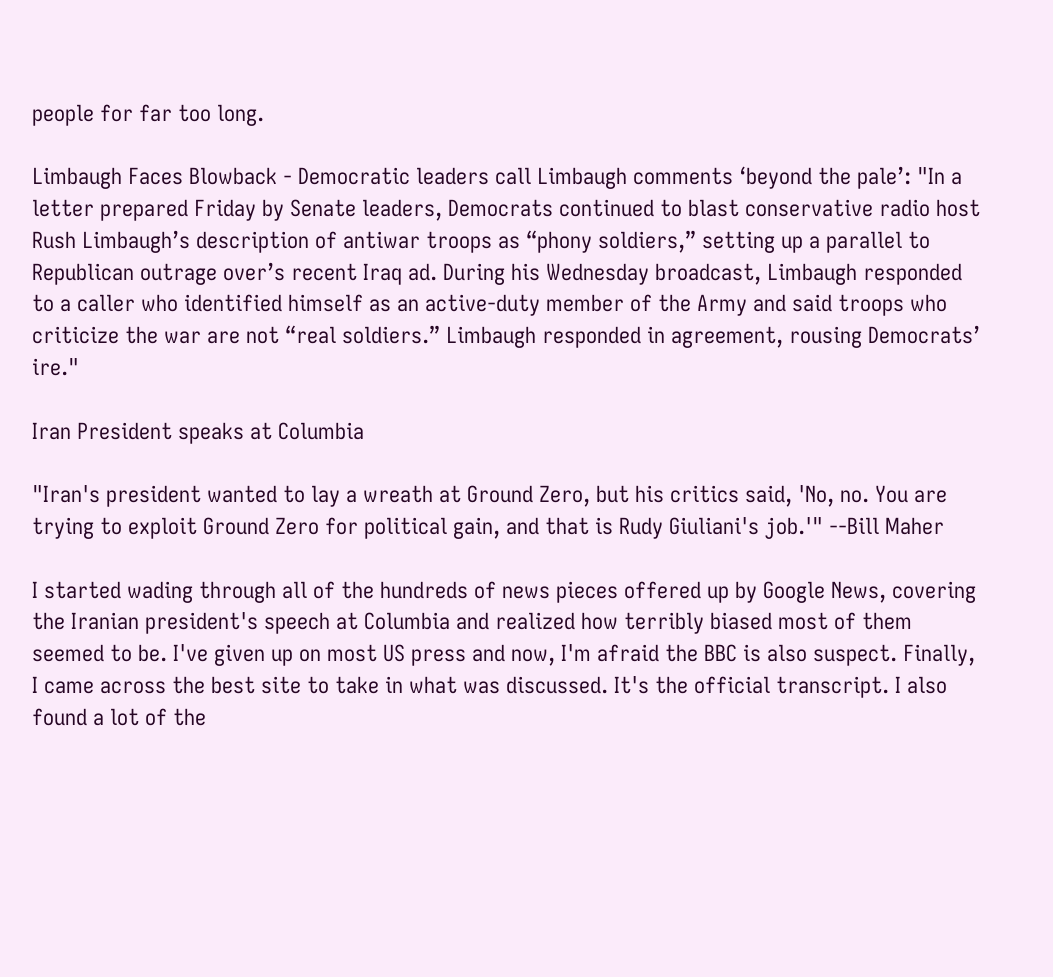people for far too long.

Limbaugh Faces Blowback - Democratic leaders call Limbaugh comments ‘beyond the pale’: "In a letter prepared Friday by Senate leaders, Democrats continued to blast conservative radio host Rush Limbaugh’s description of antiwar troops as “phony soldiers,” setting up a parallel to Republican outrage over’s recent Iraq ad. During his Wednesday broadcast, Limbaugh responded to a caller who identified himself as an active-duty member of the Army and said troops who criticize the war are not “real soldiers.” Limbaugh responded in agreement, rousing Democrats’ ire."

Iran President speaks at Columbia

"Iran's president wanted to lay a wreath at Ground Zero, but his critics said, 'No, no. You are trying to exploit Ground Zero for political gain, and that is Rudy Giuliani's job.'" --Bill Maher

I started wading through all of the hundreds of news pieces offered up by Google News, covering the Iranian president's speech at Columbia and realized how terribly biased most of them seemed to be. I've given up on most US press and now, I'm afraid the BBC is also suspect. Finally, I came across the best site to take in what was discussed. It's the official transcript. I also found a lot of the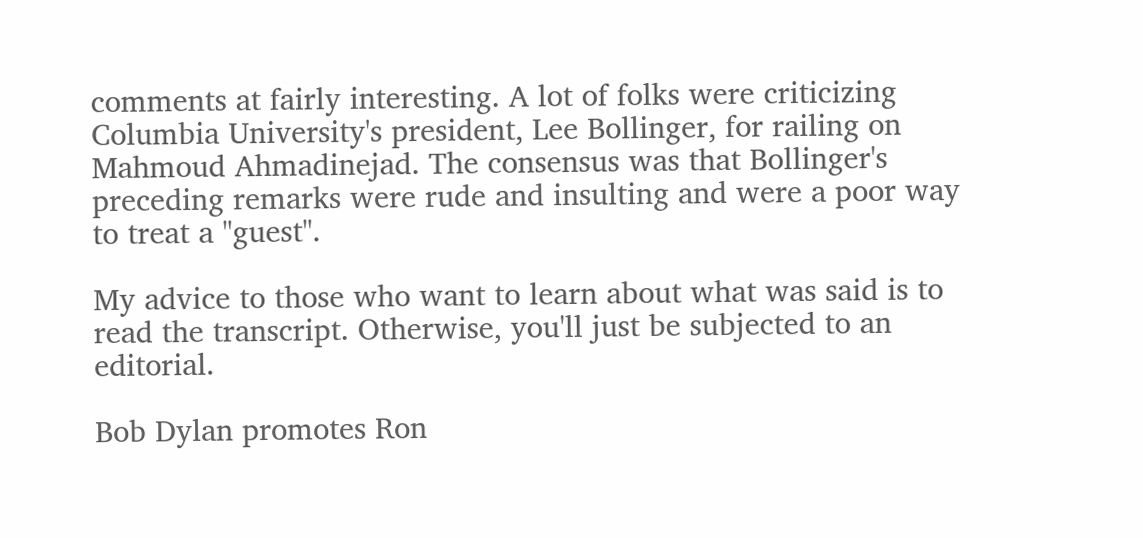comments at fairly interesting. A lot of folks were criticizing Columbia University's president, Lee Bollinger, for railing on Mahmoud Ahmadinejad. The consensus was that Bollinger's preceding remarks were rude and insulting and were a poor way to treat a "guest".

My advice to those who want to learn about what was said is to read the transcript. Otherwise, you'll just be subjected to an editorial.

Bob Dylan promotes Ron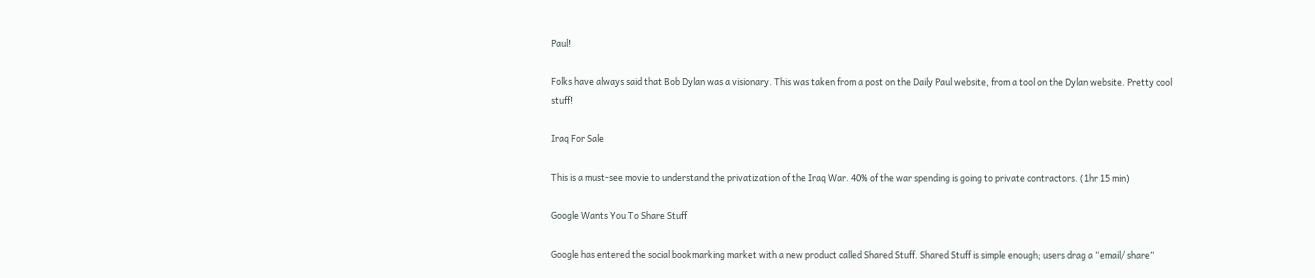Paul!

Folks have always said that Bob Dylan was a visionary. This was taken from a post on the Daily Paul website, from a tool on the Dylan website. Pretty cool stuff!

Iraq For Sale

This is a must-see movie to understand the privatization of the Iraq War. 40% of the war spending is going to private contractors. (1hr 15 min)

Google Wants You To Share Stuff

Google has entered the social bookmarking market with a new product called Shared Stuff. Shared Stuff is simple enough; users drag a “email/ share”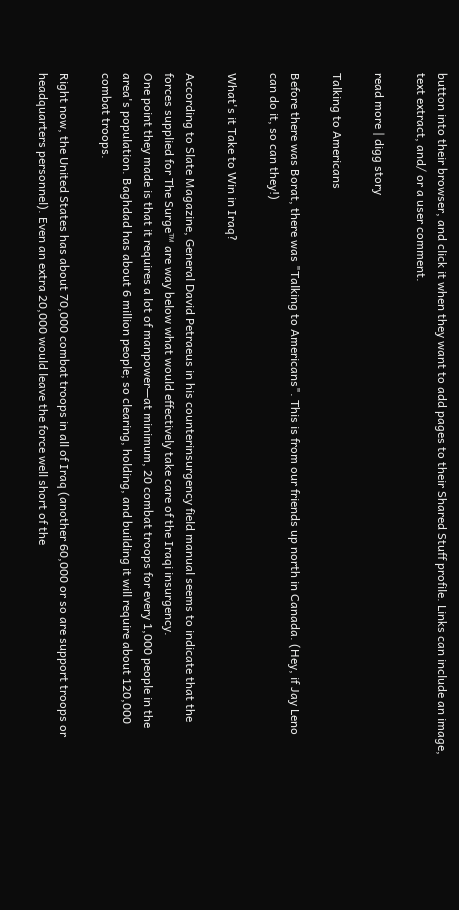button into their browser, and click it when they want to add pages to their Shared Stuff profile. Links can include an image, text extract, and/ or a user comment.

read more | digg story

Talking to Americans

Before there was Borat, there was "Talking to Americans". This is from our friends up north in Canada. (Hey, if Jay Leno can do it, so can they!)

What's it Take to Win in Iraq?

According to Slate Magazine, General David Petraeus in his counterinsurgency field manual seems to indicate that the forces supplied for The Surge™ are way below what would effectively take care of the Iraqi insurgency.
One point they made is that it requires a lot of manpower—at minimum, 20 combat troops for every 1,000 people in the area's population. Baghdad has about 6 million people; so clearing, holding, and building it will require about 120,000 combat troops.

Right now, the United States has about 70,000 combat troops in all of Iraq (another 60,000 or so are support troops or headquarters personnel). Even an extra 20,000 would leave the force well short of the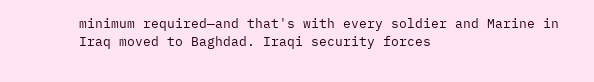minimum required—and that's with every soldier and Marine in Iraq moved to Baghdad. Iraqi security forces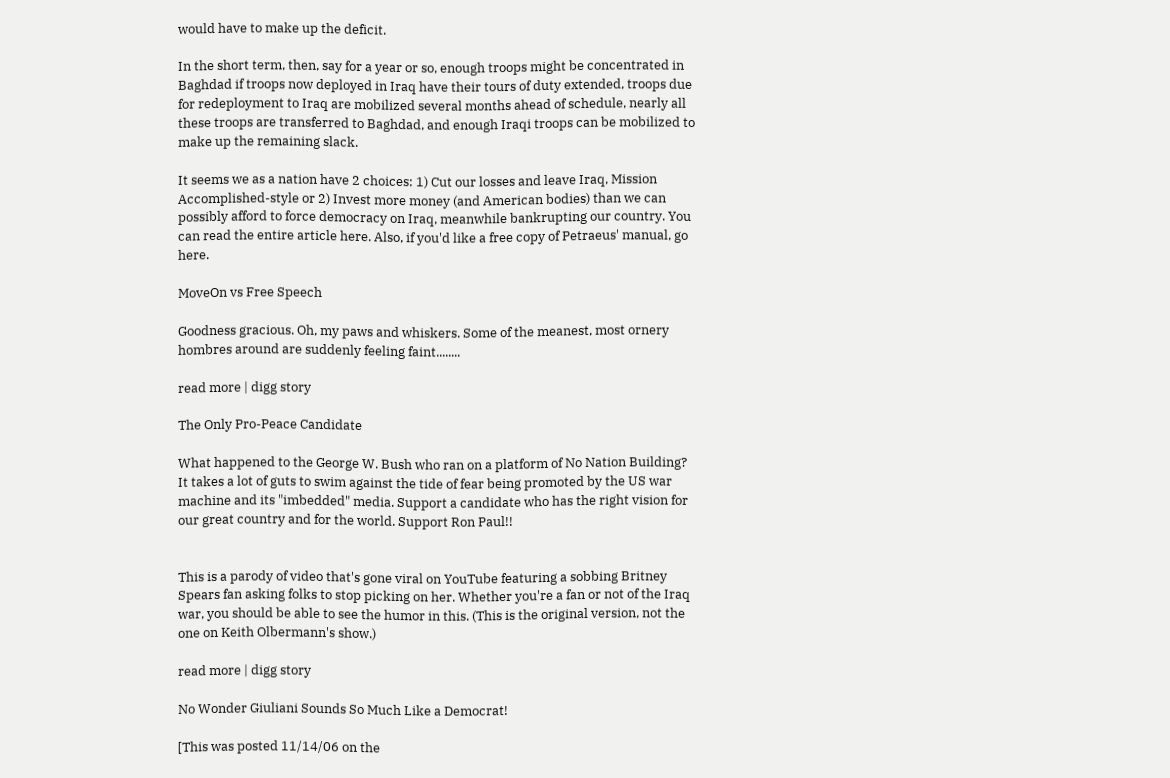would have to make up the deficit.

In the short term, then, say for a year or so, enough troops might be concentrated in Baghdad if troops now deployed in Iraq have their tours of duty extended, troops due for redeployment to Iraq are mobilized several months ahead of schedule, nearly all these troops are transferred to Baghdad, and enough Iraqi troops can be mobilized to make up the remaining slack.

It seems we as a nation have 2 choices: 1) Cut our losses and leave Iraq, Mission Accomplished-style or 2) Invest more money (and American bodies) than we can possibly afford to force democracy on Iraq, meanwhile bankrupting our country. You can read the entire article here. Also, if you'd like a free copy of Petraeus' manual, go here.

MoveOn vs Free Speech

Goodness gracious. Oh, my paws and whiskers. Some of the meanest, most ornery hombres around are suddenly feeling faint........

read more | digg story

The Only Pro-Peace Candidate

What happened to the George W. Bush who ran on a platform of No Nation Building? It takes a lot of guts to swim against the tide of fear being promoted by the US war machine and its "imbedded" media. Support a candidate who has the right vision for our great country and for the world. Support Ron Paul!!


This is a parody of video that's gone viral on YouTube featuring a sobbing Britney Spears fan asking folks to stop picking on her. Whether you're a fan or not of the Iraq war, you should be able to see the humor in this. (This is the original version, not the one on Keith Olbermann's show.)

read more | digg story

No Wonder Giuliani Sounds So Much Like a Democrat!

[This was posted 11/14/06 on the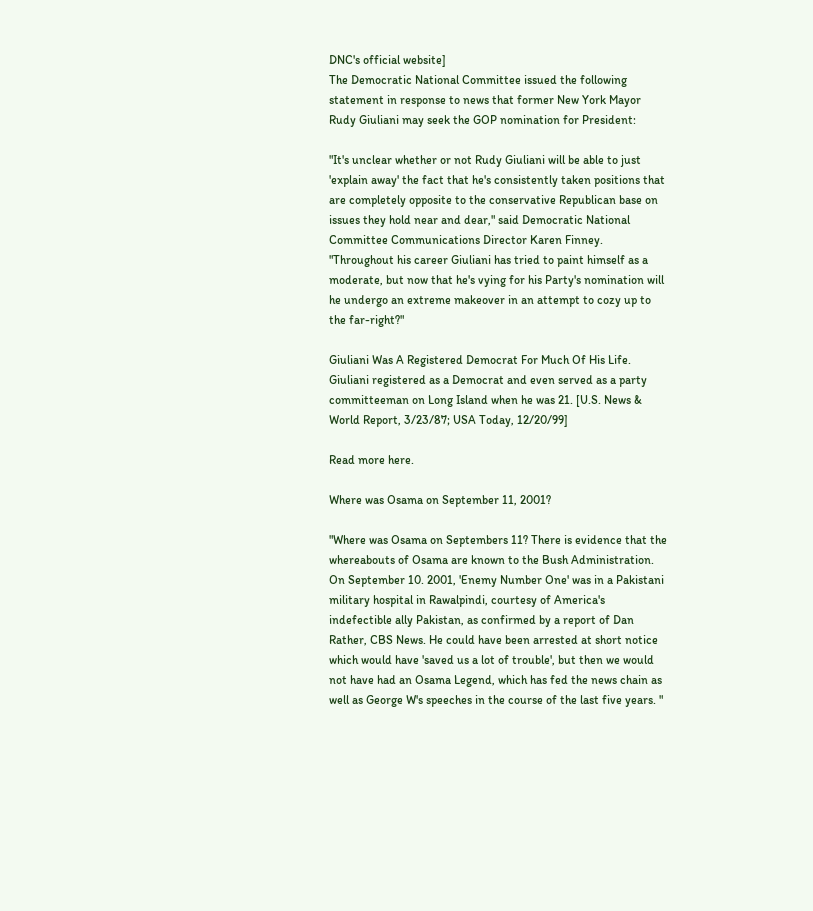DNC's official website]
The Democratic National Committee issued the following statement in response to news that former New York Mayor Rudy Giuliani may seek the GOP nomination for President:

"It's unclear whether or not Rudy Giuliani will be able to just 'explain away' the fact that he's consistently taken positions that are completely opposite to the conservative Republican base on issues they hold near and dear," said Democratic National Committee Communications Director Karen Finney. "Throughout his career Giuliani has tried to paint himself as a moderate, but now that he's vying for his Party's nomination will he undergo an extreme makeover in an attempt to cozy up to the far-right?"

Giuliani Was A Registered Democrat For Much Of His Life. Giuliani registered as a Democrat and even served as a party committeeman on Long Island when he was 21. [U.S. News & World Report, 3/23/87; USA Today, 12/20/99]

Read more here.

Where was Osama on September 11, 2001?

"Where was Osama on Septembers 11? There is evidence that the whereabouts of Osama are known to the Bush Administration. On September 10. 2001, 'Enemy Number One' was in a Pakistani military hospital in Rawalpindi, courtesy of America's indefectible ally Pakistan, as confirmed by a report of Dan Rather, CBS News. He could have been arrested at short notice which would have 'saved us a lot of trouble', but then we would not have had an Osama Legend, which has fed the news chain as well as George W's speeches in the course of the last five years. "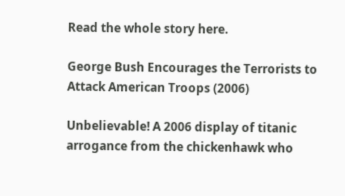Read the whole story here.

George Bush Encourages the Terrorists to Attack American Troops (2006)

Unbelievable! A 2006 display of titanic arrogance from the chickenhawk who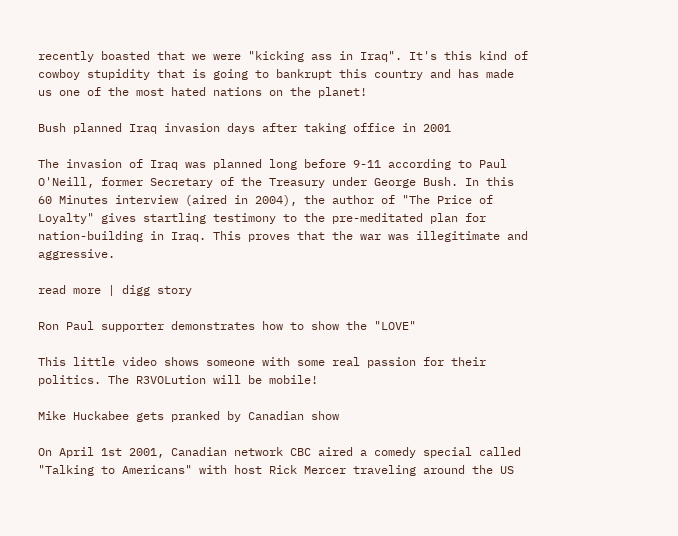recently boasted that we were "kicking ass in Iraq". It's this kind of cowboy stupidity that is going to bankrupt this country and has made us one of the most hated nations on the planet!

Bush planned Iraq invasion days after taking office in 2001

The invasion of Iraq was planned long before 9-11 according to Paul O'Neill, former Secretary of the Treasury under George Bush. In this 60 Minutes interview (aired in 2004), the author of "The Price of Loyalty" gives startling testimony to the pre-meditated plan for nation-building in Iraq. This proves that the war was illegitimate and aggressive.

read more | digg story

Ron Paul supporter demonstrates how to show the "LOVE"

This little video shows someone with some real passion for their politics. The R3VOLution will be mobile!

Mike Huckabee gets pranked by Canadian show

On April 1st 2001, Canadian network CBC aired a comedy special called "Talking to Americans" with host Rick Mercer traveling around the US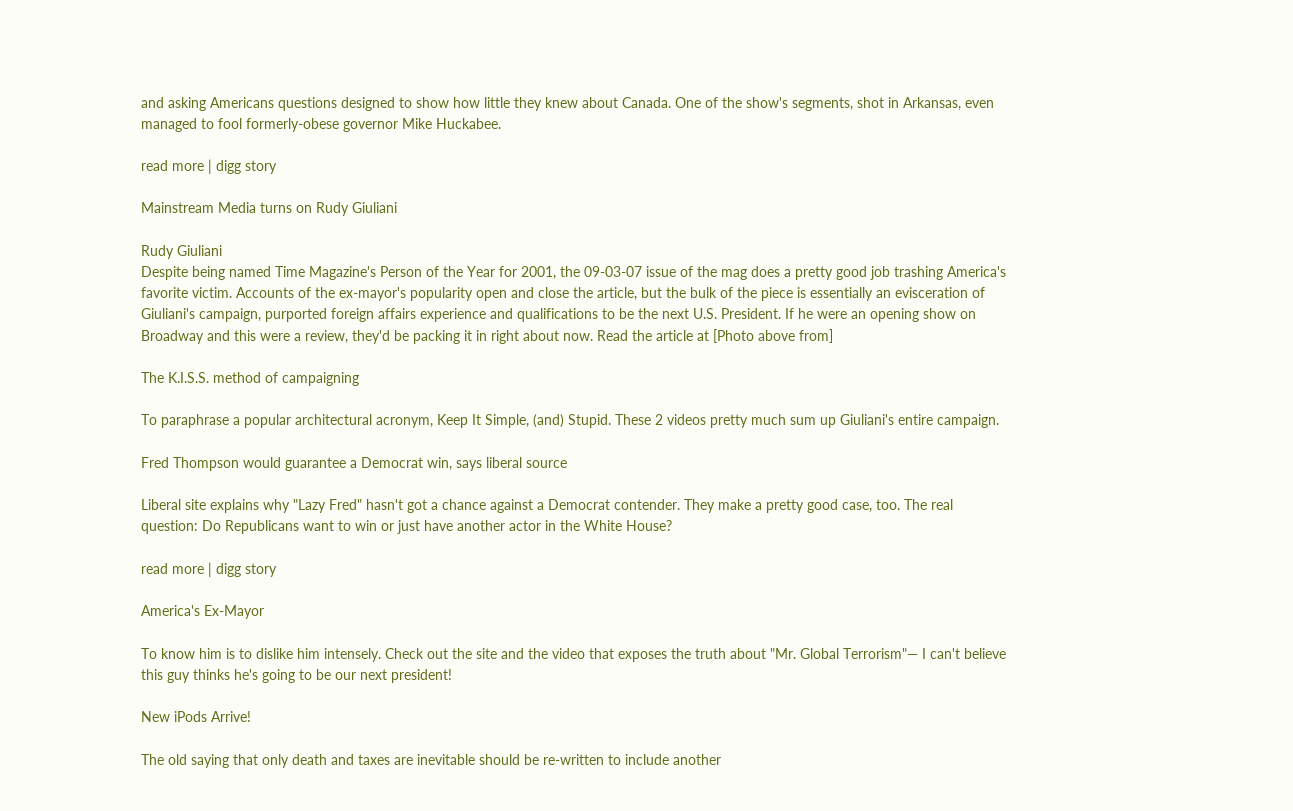and asking Americans questions designed to show how little they knew about Canada. One of the show's segments, shot in Arkansas, even managed to fool formerly-obese governor Mike Huckabee.

read more | digg story

Mainstream Media turns on Rudy Giuliani

Rudy Giuliani
Despite being named Time Magazine's Person of the Year for 2001, the 09-03-07 issue of the mag does a pretty good job trashing America's favorite victim. Accounts of the ex-mayor's popularity open and close the article, but the bulk of the piece is essentially an evisceration of Giuliani's campaign, purported foreign affairs experience and qualifications to be the next U.S. President. If he were an opening show on Broadway and this were a review, they'd be packing it in right about now. Read the article at [Photo above from]

The K.I.S.S. method of campaigning

To paraphrase a popular architectural acronym, Keep It Simple, (and) Stupid. These 2 videos pretty much sum up Giuliani's entire campaign.

Fred Thompson would guarantee a Democrat win, says liberal source

Liberal site explains why "Lazy Fred" hasn't got a chance against a Democrat contender. They make a pretty good case, too. The real question: Do Republicans want to win or just have another actor in the White House?

read more | digg story

America's Ex-Mayor

To know him is to dislike him intensely. Check out the site and the video that exposes the truth about "Mr. Global Terrorism"— I can't believe this guy thinks he's going to be our next president!

New iPods Arrive!

The old saying that only death and taxes are inevitable should be re-written to include another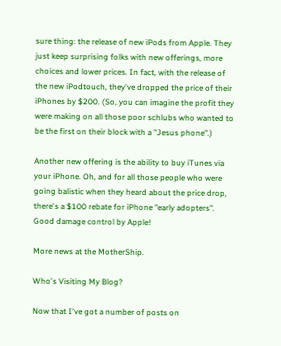sure thing: the release of new iPods from Apple. They just keep surprising folks with new offerings, more choices and lower prices. In fact, with the release of the new iPodtouch, they've dropped the price of their iPhones by $200. (So, you can imagine the profit they were making on all those poor schlubs who wanted to be the first on their block with a "Jesus phone".)

Another new offering is the ability to buy iTunes via your iPhone. Oh, and for all those people who were going balistic when they heard about the price drop, there's a $100 rebate for iPhone "early adopters". Good damage control by Apple!

More news at the MotherShip.

Who's Visiting My Blog?

Now that I've got a number of posts on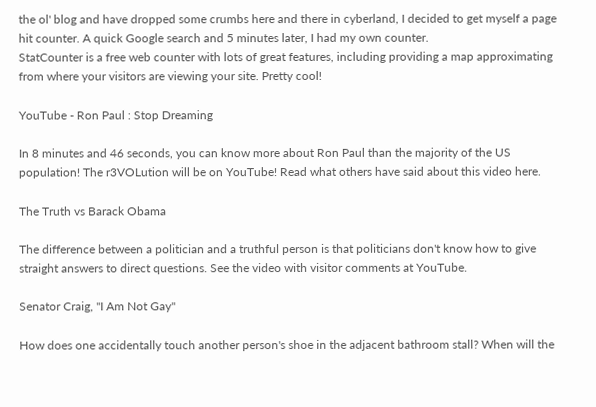the ol' blog and have dropped some crumbs here and there in cyberland, I decided to get myself a page hit counter. A quick Google search and 5 minutes later, I had my own counter.
StatCounter is a free web counter with lots of great features, including providing a map approximating from where your visitors are viewing your site. Pretty cool!

YouTube - Ron Paul : Stop Dreaming

In 8 minutes and 46 seconds, you can know more about Ron Paul than the majority of the US population! The r3VOLution will be on YouTube! Read what others have said about this video here.

The Truth vs Barack Obama

The difference between a politician and a truthful person is that politicians don't know how to give straight answers to direct questions. See the video with visitor comments at YouTube.

Senator Craig, "I Am Not Gay"

How does one accidentally touch another person's shoe in the adjacent bathroom stall? When will the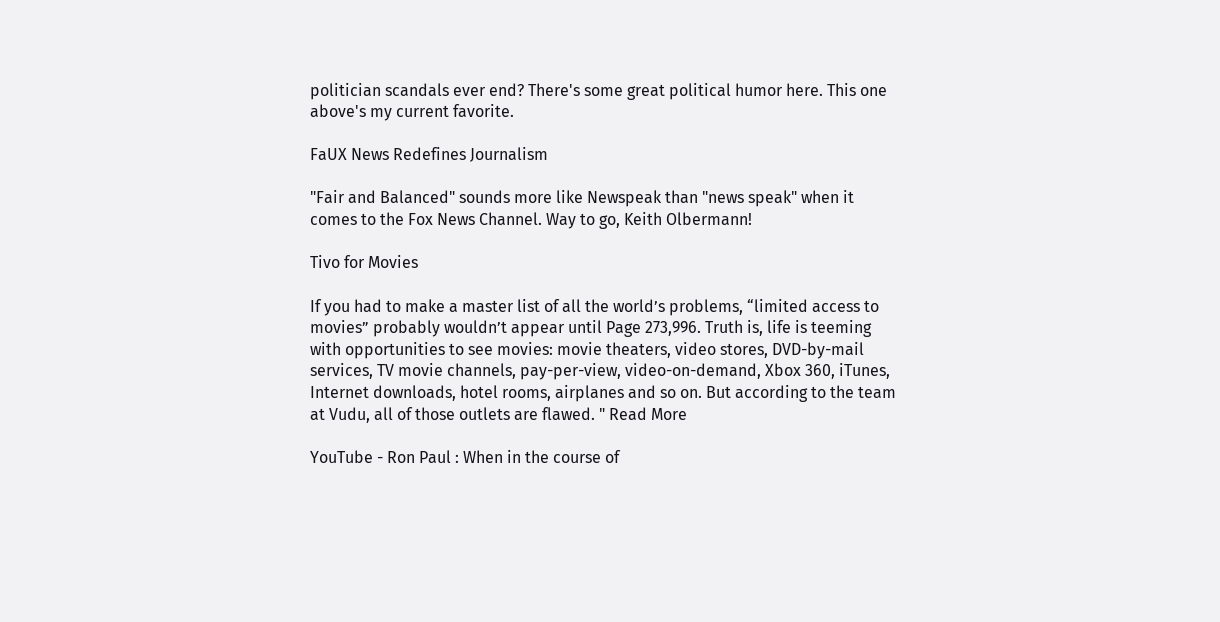politician scandals ever end? There's some great political humor here. This one above's my current favorite.

FaUX News Redefines Journalism

"Fair and Balanced" sounds more like Newspeak than "news speak" when it comes to the Fox News Channel. Way to go, Keith Olbermann!

Tivo for Movies

If you had to make a master list of all the world’s problems, “limited access to movies” probably wouldn’t appear until Page 273,996. Truth is, life is teeming with opportunities to see movies: movie theaters, video stores, DVD-by-mail services, TV movie channels, pay-per-view, video-on-demand, Xbox 360, iTunes, Internet downloads, hotel rooms, airplanes and so on. But according to the team at Vudu, all of those outlets are flawed. " Read More

YouTube - Ron Paul : When in the course of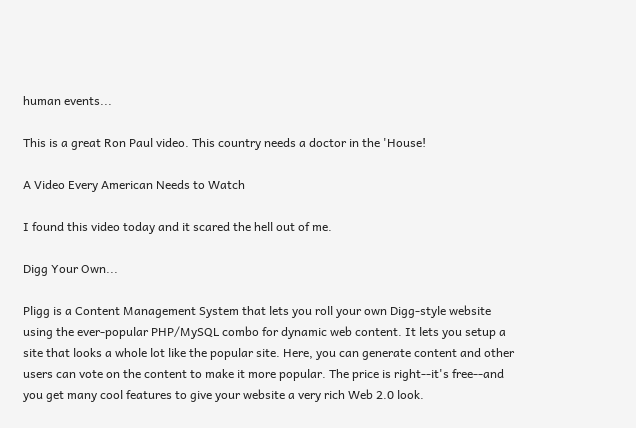human events...

This is a great Ron Paul video. This country needs a doctor in the 'House!

A Video Every American Needs to Watch

I found this video today and it scared the hell out of me.

Digg Your Own...

Pligg is a Content Management System that lets you roll your own Digg-style website using the ever-popular PHP/MySQL combo for dynamic web content. It lets you setup a site that looks a whole lot like the popular site. Here, you can generate content and other users can vote on the content to make it more popular. The price is right--it's free--and you get many cool features to give your website a very rich Web 2.0 look.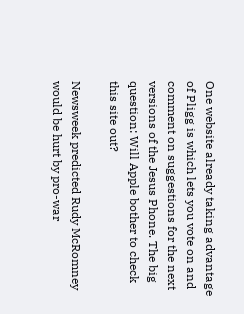One website already taking advantage of Pligg is which lets you vote on and comment on suggestions for the next versions of the Jesus Phone. The big question: Will Apple bother to check this site out?

Newsweek predicted Rudy McRomney would be hurt by pro-war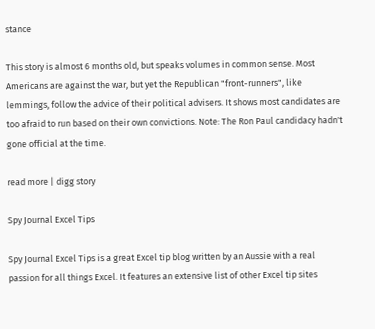stance

This story is almost 6 months old, but speaks volumes in common sense. Most Americans are against the war, but yet the Republican "front-runners", like lemmings, follow the advice of their political advisers. It shows most candidates are too afraid to run based on their own convictions. Note: The Ron Paul candidacy hadn't gone official at the time.

read more | digg story

Spy Journal Excel Tips

Spy Journal Excel Tips is a great Excel tip blog written by an Aussie with a real passion for all things Excel. It features an extensive list of other Excel tip sites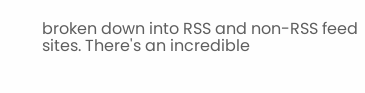broken down into RSS and non-RSS feed sites. There's an incredible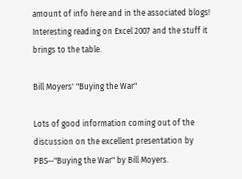amount of info here and in the associated blogs! Interesting reading on Excel 2007 and the stuff it brings to the table.

Bill Moyers' "Buying the War"

Lots of good information coming out of the discussion on the excellent presentation by PBS--"Buying the War" by Bill Moyers.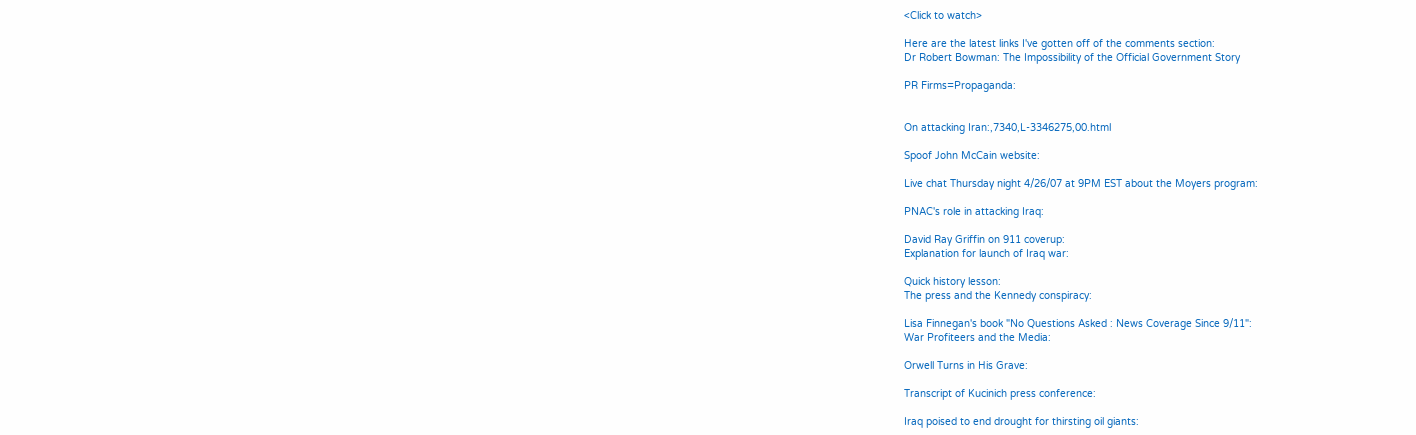<Click to watch>

Here are the latest links I've gotten off of the comments section:
Dr Robert Bowman: The Impossibility of the Official Government Story

PR Firms=Propaganda:


On attacking Iran:,7340,L-3346275,00.html

Spoof John McCain website:

Live chat Thursday night 4/26/07 at 9PM EST about the Moyers program:

PNAC's role in attacking Iraq:

David Ray Griffin on 911 coverup:
Explanation for launch of Iraq war:

Quick history lesson:
The press and the Kennedy conspiracy:

Lisa Finnegan's book "No Questions Asked : News Coverage Since 9/11":
War Profiteers and the Media:

Orwell Turns in His Grave:

Transcript of Kucinich press conference:

Iraq poised to end drought for thirsting oil giants: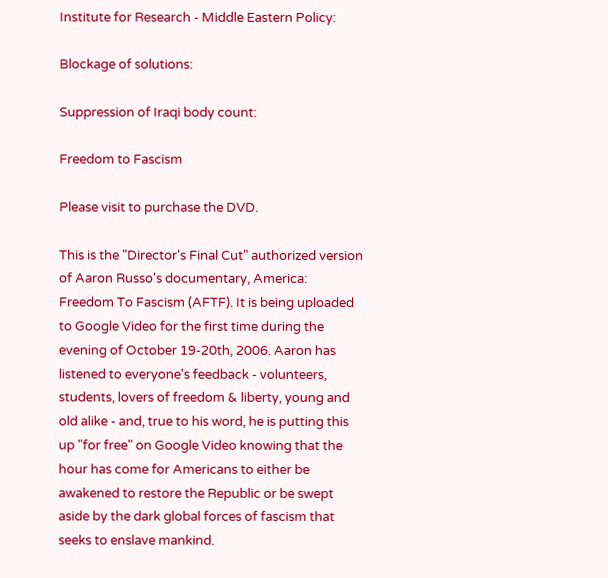Institute for Research - Middle Eastern Policy:

Blockage of solutions:

Suppression of Iraqi body count:

Freedom to Fascism

Please visit to purchase the DVD.

This is the "Director's Final Cut" authorized version of Aaron Russo's documentary, America: Freedom To Fascism (AFTF). It is being uploaded to Google Video for the first time during the evening of October 19-20th, 2006. Aaron has listened to everyone's feedback - volunteers, students, lovers of freedom & liberty, young and old alike - and, true to his word, he is putting this up "for free" on Google Video knowing that the hour has come for Americans to either be awakened to restore the Republic or be swept aside by the dark global forces of fascism that seeks to enslave mankind.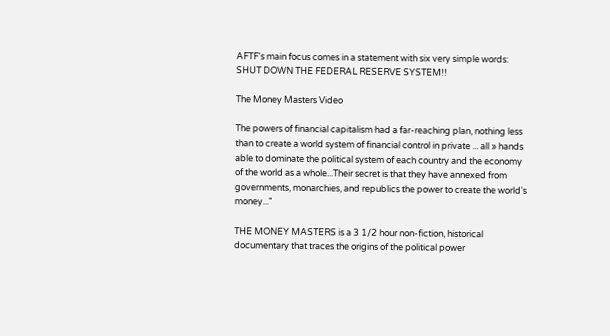AFTF's main focus comes in a statement with six very simple words: SHUT DOWN THE FEDERAL RESERVE SYSTEM!!

The Money Masters Video

The powers of financial capitalism had a far-reaching plan, nothing less than to create a world system of financial control in private ... all » hands able to dominate the political system of each country and the economy of the world as a whole...Their secret is that they have annexed from governments, monarchies, and republics the power to create the world's money..."

THE MONEY MASTERS is a 3 1/2 hour non-fiction, historical documentary that traces the origins of the political power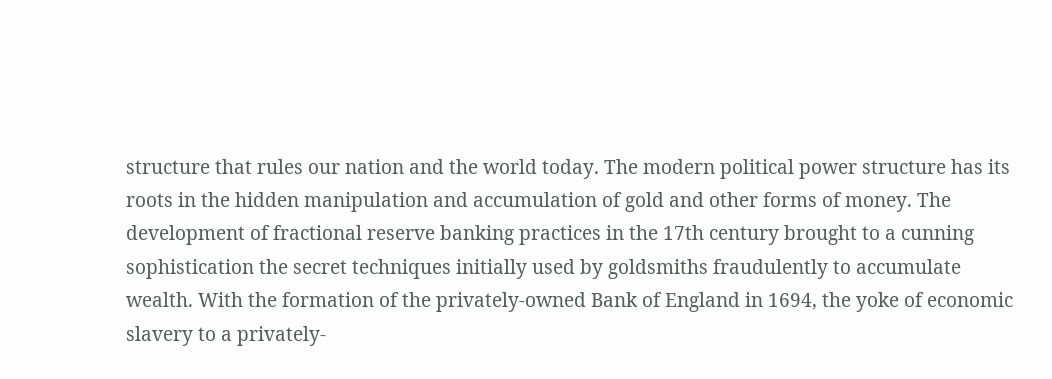structure that rules our nation and the world today. The modern political power structure has its roots in the hidden manipulation and accumulation of gold and other forms of money. The development of fractional reserve banking practices in the 17th century brought to a cunning sophistication the secret techniques initially used by goldsmiths fraudulently to accumulate wealth. With the formation of the privately-owned Bank of England in 1694, the yoke of economic slavery to a privately-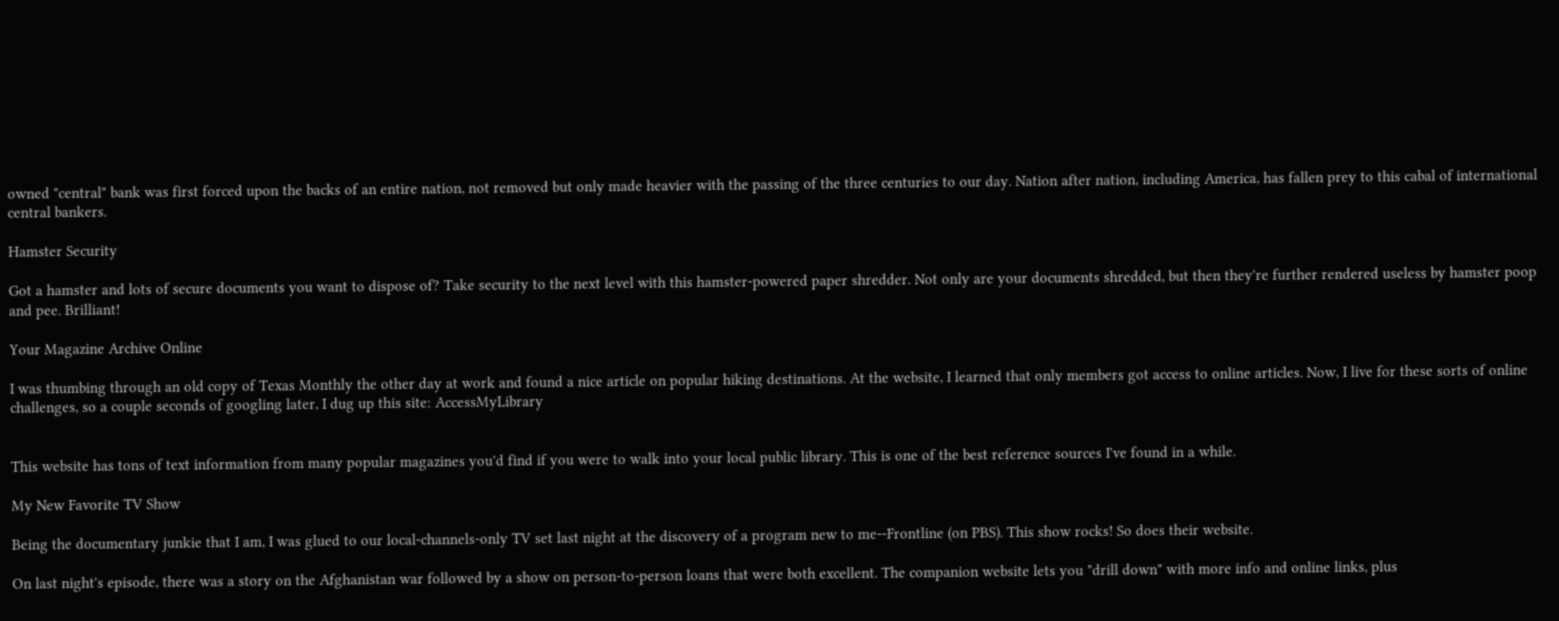owned "central" bank was first forced upon the backs of an entire nation, not removed but only made heavier with the passing of the three centuries to our day. Nation after nation, including America, has fallen prey to this cabal of international central bankers.

Hamster Security

Got a hamster and lots of secure documents you want to dispose of? Take security to the next level with this hamster-powered paper shredder. Not only are your documents shredded, but then they're further rendered useless by hamster poop and pee. Brilliant!

Your Magazine Archive Online

I was thumbing through an old copy of Texas Monthly the other day at work and found a nice article on popular hiking destinations. At the website, I learned that only members got access to online articles. Now, I live for these sorts of online challenges, so a couple seconds of googling later, I dug up this site: AccessMyLibrary


This website has tons of text information from many popular magazines you'd find if you were to walk into your local public library. This is one of the best reference sources I've found in a while.

My New Favorite TV Show

Being the documentary junkie that I am, I was glued to our local-channels-only TV set last night at the discovery of a program new to me--Frontline (on PBS). This show rocks! So does their website.

On last night's episode, there was a story on the Afghanistan war followed by a show on person-to-person loans that were both excellent. The companion website lets you "drill down" with more info and online links, plus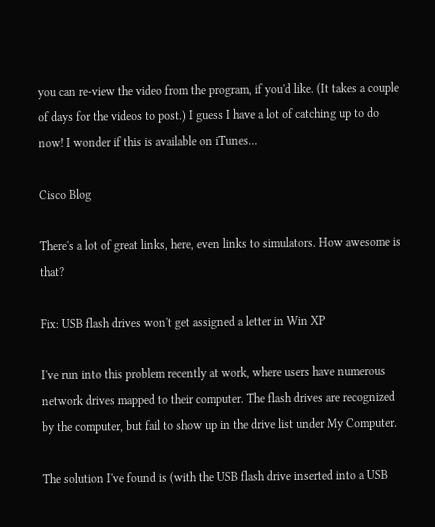you can re-view the video from the program, if you'd like. (It takes a couple of days for the videos to post.) I guess I have a lot of catching up to do now! I wonder if this is available on iTunes...

Cisco Blog

There's a lot of great links, here, even links to simulators. How awesome is that?

Fix: USB flash drives won't get assigned a letter in Win XP

I've run into this problem recently at work, where users have numerous network drives mapped to their computer. The flash drives are recognized by the computer, but fail to show up in the drive list under My Computer.

The solution I've found is (with the USB flash drive inserted into a USB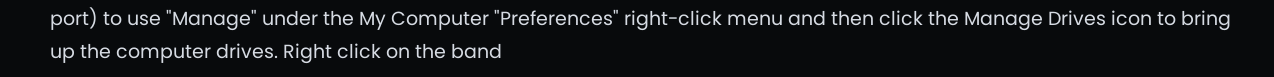port) to use "Manage" under the My Computer "Preferences" right-click menu and then click the Manage Drives icon to bring up the computer drives. Right click on the band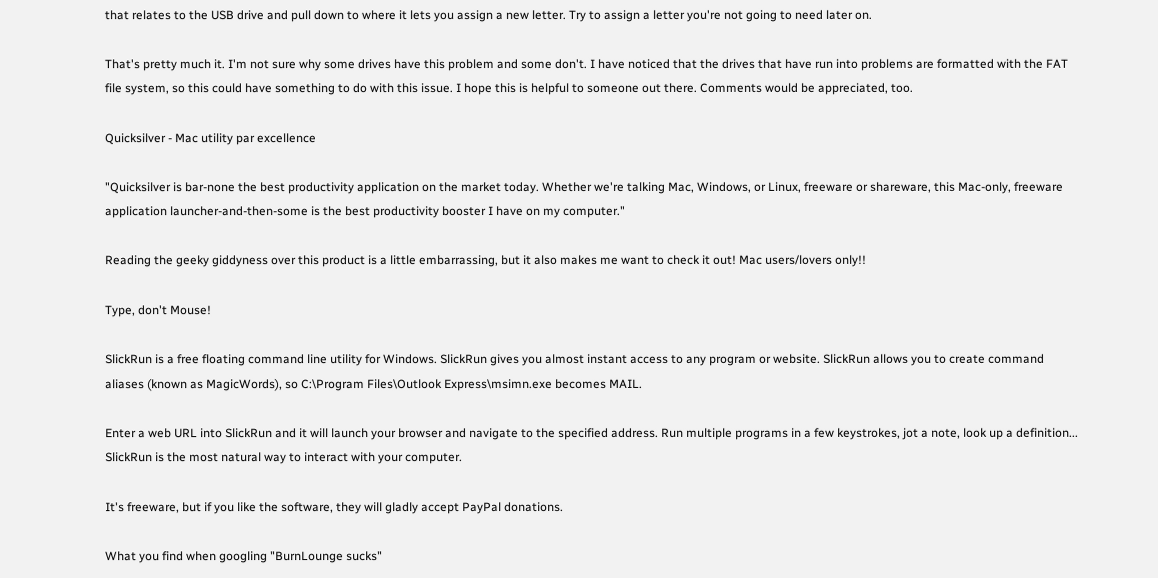that relates to the USB drive and pull down to where it lets you assign a new letter. Try to assign a letter you're not going to need later on.

That's pretty much it. I'm not sure why some drives have this problem and some don't. I have noticed that the drives that have run into problems are formatted with the FAT file system, so this could have something to do with this issue. I hope this is helpful to someone out there. Comments would be appreciated, too.

Quicksilver - Mac utility par excellence

"Quicksilver is bar-none the best productivity application on the market today. Whether we're talking Mac, Windows, or Linux, freeware or shareware, this Mac-only, freeware application launcher-and-then-some is the best productivity booster I have on my computer."

Reading the geeky giddyness over this product is a little embarrassing, but it also makes me want to check it out! Mac users/lovers only!!

Type, don't Mouse!

SlickRun is a free floating command line utility for Windows. SlickRun gives you almost instant access to any program or website. SlickRun allows you to create command aliases (known as MagicWords), so C:\Program Files\Outlook Express\msimn.exe becomes MAIL.

Enter a web URL into SlickRun and it will launch your browser and navigate to the specified address. Run multiple programs in a few keystrokes, jot a note, look up a definition... SlickRun is the most natural way to interact with your computer.

It's freeware, but if you like the software, they will gladly accept PayPal donations.

What you find when googling "BurnLounge sucks"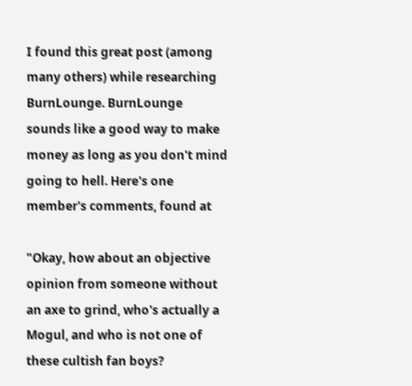I found this great post (among many others) while researching BurnLounge. BurnLounge sounds like a good way to make money as long as you don't mind going to hell. Here's one member's comments, found at

"Okay, how about an objective opinion from someone without an axe to grind, who's actually a Mogul, and who is not one of these cultish fan boys?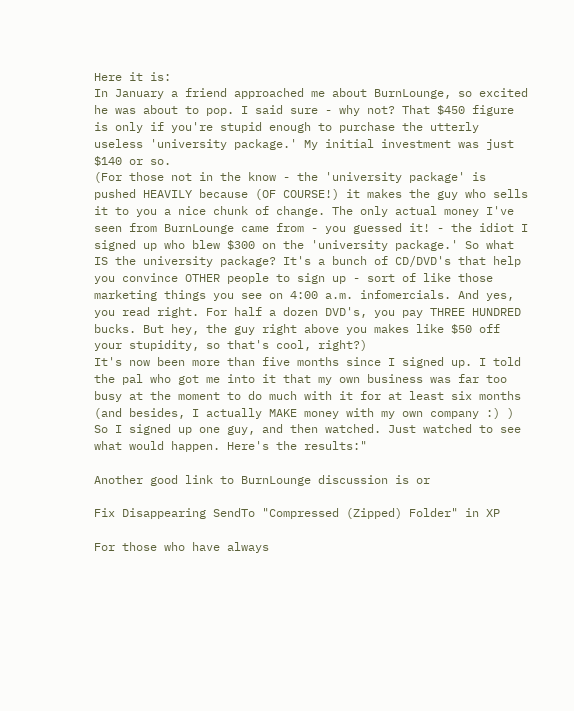Here it is:
In January a friend approached me about BurnLounge, so excited he was about to pop. I said sure - why not? That $450 figure is only if you're stupid enough to purchase the utterly useless 'university package.' My initial investment was just $140 or so.
(For those not in the know - the 'university package' is pushed HEAVILY because (OF COURSE!) it makes the guy who sells it to you a nice chunk of change. The only actual money I've seen from BurnLounge came from - you guessed it! - the idiot I signed up who blew $300 on the 'university package.' So what IS the university package? It's a bunch of CD/DVD's that help you convince OTHER people to sign up - sort of like those marketing things you see on 4:00 a.m. infomercials. And yes, you read right. For half a dozen DVD's, you pay THREE HUNDRED bucks. But hey, the guy right above you makes like $50 off your stupidity, so that's cool, right?)
It's now been more than five months since I signed up. I told the pal who got me into it that my own business was far too busy at the moment to do much with it for at least six months (and besides, I actually MAKE money with my own company :) )
So I signed up one guy, and then watched. Just watched to see what would happen. Here's the results:"

Another good link to BurnLounge discussion is or

Fix Disappearing SendTo "Compressed (Zipped) Folder" in XP

For those who have always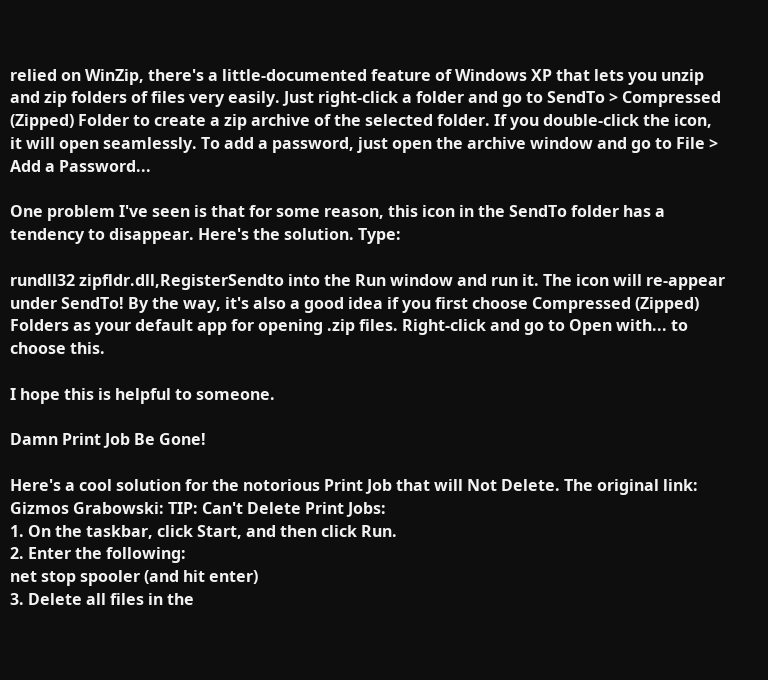relied on WinZip, there's a little-documented feature of Windows XP that lets you unzip and zip folders of files very easily. Just right-click a folder and go to SendTo > Compressed (Zipped) Folder to create a zip archive of the selected folder. If you double-click the icon, it will open seamlessly. To add a password, just open the archive window and go to File > Add a Password...

One problem I've seen is that for some reason, this icon in the SendTo folder has a tendency to disappear. Here's the solution. Type:

rundll32 zipfldr.dll,RegisterSendto into the Run window and run it. The icon will re-appear under SendTo! By the way, it's also a good idea if you first choose Compressed (Zipped) Folders as your default app for opening .zip files. Right-click and go to Open with... to choose this.

I hope this is helpful to someone.

Damn Print Job Be Gone!

Here's a cool solution for the notorious Print Job that will Not Delete. The original link:
Gizmos Grabowski: TIP: Can't Delete Print Jobs:
1. On the taskbar, click Start, and then click Run.
2. Enter the following:
net stop spooler (and hit enter)
3. Delete all files in the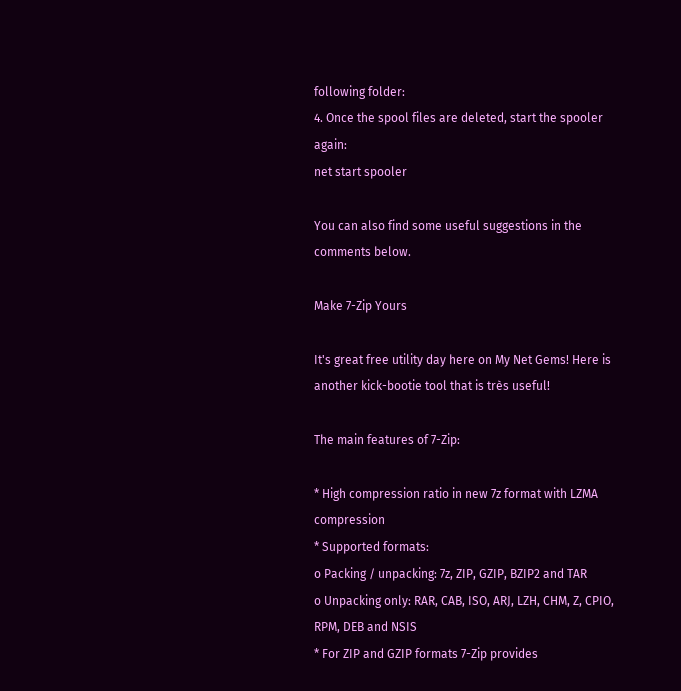following folder:
4. Once the spool files are deleted, start the spooler again:
net start spooler

You can also find some useful suggestions in the comments below.

Make 7-Zip Yours

It's great free utility day here on My Net Gems! Here is another kick-bootie tool that is très useful!

The main features of 7-Zip:

* High compression ratio in new 7z format with LZMA compression
* Supported formats:
o Packing / unpacking: 7z, ZIP, GZIP, BZIP2 and TAR
o Unpacking only: RAR, CAB, ISO, ARJ, LZH, CHM, Z, CPIO, RPM, DEB and NSIS
* For ZIP and GZIP formats 7-Zip provides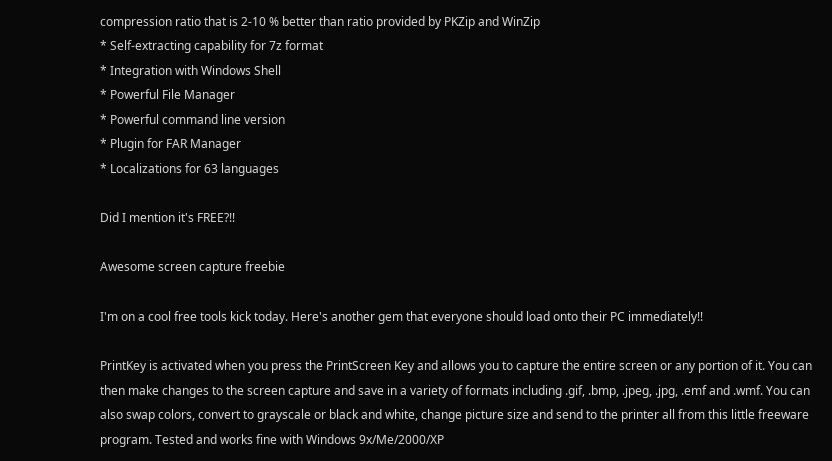compression ratio that is 2-10 % better than ratio provided by PKZip and WinZip
* Self-extracting capability for 7z format
* Integration with Windows Shell
* Powerful File Manager
* Powerful command line version
* Plugin for FAR Manager
* Localizations for 63 languages

Did I mention it's FREE?!!

Awesome screen capture freebie

I'm on a cool free tools kick today. Here's another gem that everyone should load onto their PC immediately!!

PrintKey is activated when you press the PrintScreen Key and allows you to capture the entire screen or any portion of it. You can then make changes to the screen capture and save in a variety of formats including .gif, .bmp, .jpeg, .jpg, .emf and .wmf. You can also swap colors, convert to grayscale or black and white, change picture size and send to the printer all from this little freeware program. Tested and works fine with Windows 9x/Me/2000/XP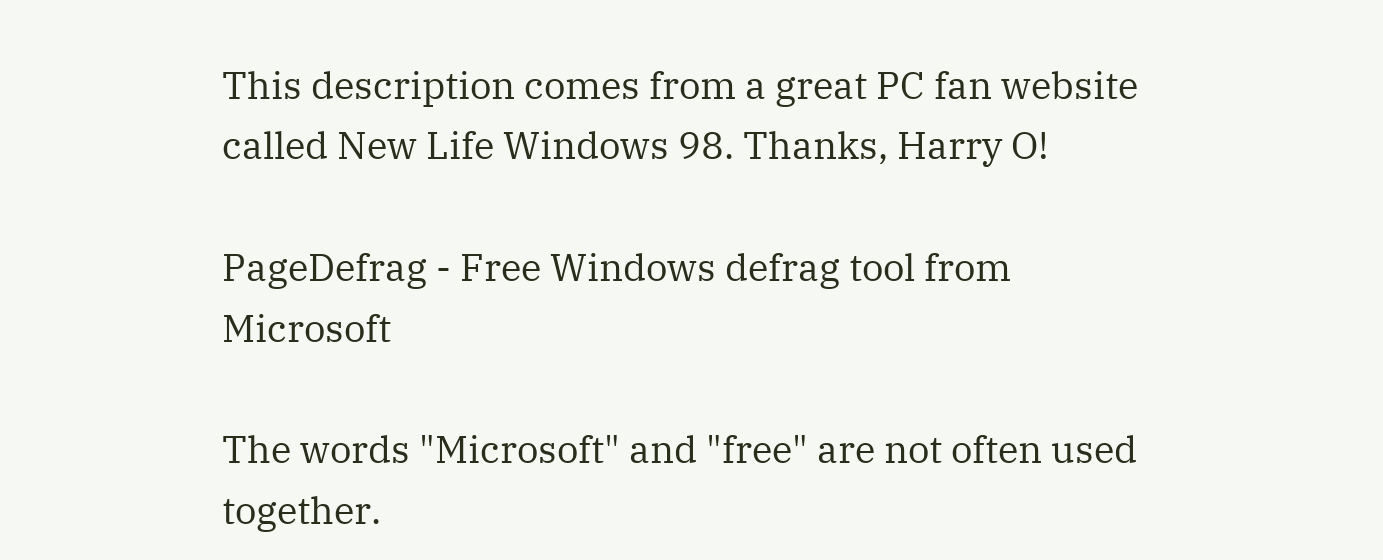This description comes from a great PC fan website called New Life Windows 98. Thanks, Harry O!

PageDefrag - Free Windows defrag tool from Microsoft

The words "Microsoft" and "free" are not often used together.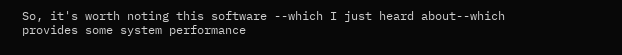So, it's worth noting this software --which I just heard about--which provides some system performance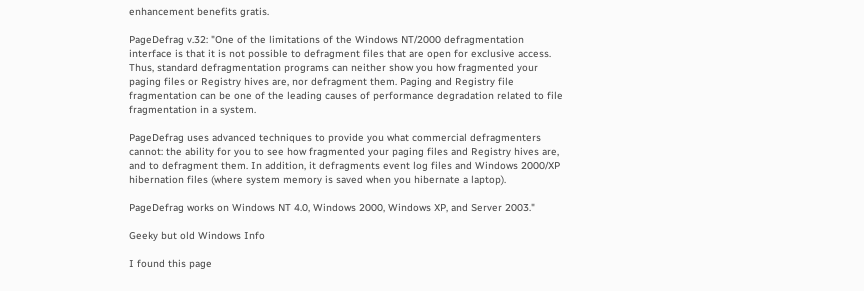enhancement benefits gratis.

PageDefrag v.32: "One of the limitations of the Windows NT/2000 defragmentation interface is that it is not possible to defragment files that are open for exclusive access. Thus, standard defragmentation programs can neither show you how fragmented your paging files or Registry hives are, nor defragment them. Paging and Registry file fragmentation can be one of the leading causes of performance degradation related to file fragmentation in a system.

PageDefrag uses advanced techniques to provide you what commercial defragmenters cannot: the ability for you to see how fragmented your paging files and Registry hives are, and to defragment them. In addition, it defragments event log files and Windows 2000/XP hibernation files (where system memory is saved when you hibernate a laptop).

PageDefrag works on Windows NT 4.0, Windows 2000, Windows XP, and Server 2003."

Geeky but old Windows Info

I found this page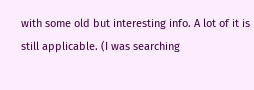with some old but interesting info. A lot of it is still applicable. (I was searching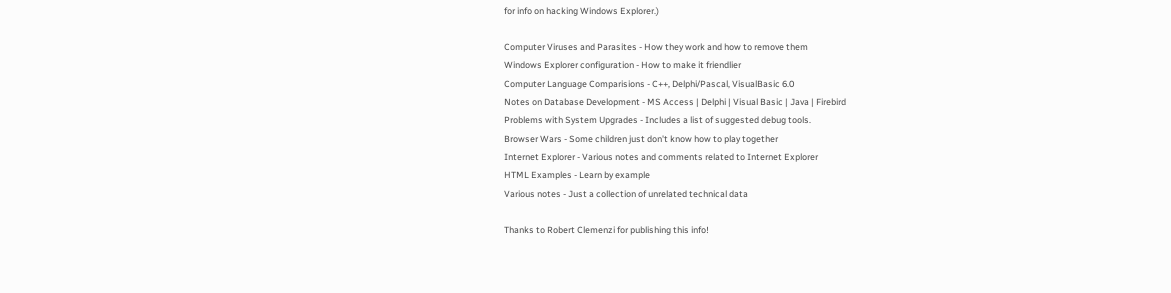for info on hacking Windows Explorer.)

Computer Viruses and Parasites - How they work and how to remove them
Windows Explorer configuration - How to make it friendlier
Computer Language Comparisions - C++, Delphi/Pascal, VisualBasic 6.0
Notes on Database Development - MS Access | Delphi | Visual Basic | Java | Firebird
Problems with System Upgrades - Includes a list of suggested debug tools.
Browser Wars - Some children just don't know how to play together
Internet Explorer - Various notes and comments related to Internet Explorer
HTML Examples - Learn by example
Various notes - Just a collection of unrelated technical data

Thanks to Robert Clemenzi for publishing this info!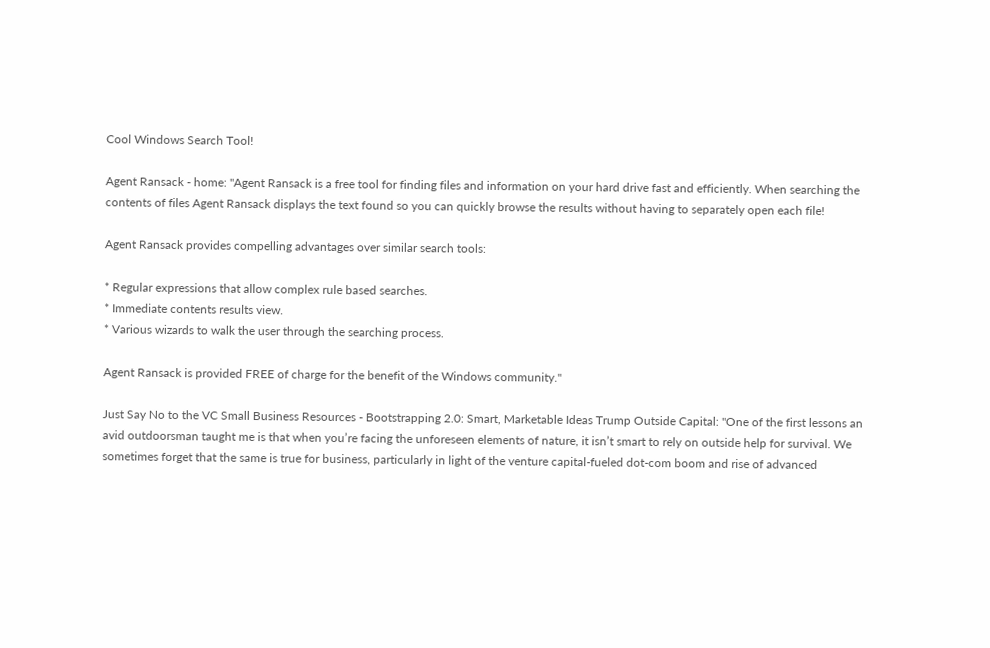Cool Windows Search Tool!

Agent Ransack - home: "Agent Ransack is a free tool for finding files and information on your hard drive fast and efficiently. When searching the contents of files Agent Ransack displays the text found so you can quickly browse the results without having to separately open each file!

Agent Ransack provides compelling advantages over similar search tools:

* Regular expressions that allow complex rule based searches.
* Immediate contents results view.
* Various wizards to walk the user through the searching process.

Agent Ransack is provided FREE of charge for the benefit of the Windows community."

Just Say No to the VC Small Business Resources - Bootstrapping 2.0: Smart, Marketable Ideas Trump Outside Capital: "One of the first lessons an avid outdoorsman taught me is that when you’re facing the unforeseen elements of nature, it isn’t smart to rely on outside help for survival. We sometimes forget that the same is true for business, particularly in light of the venture capital-fueled dot-com boom and rise of advanced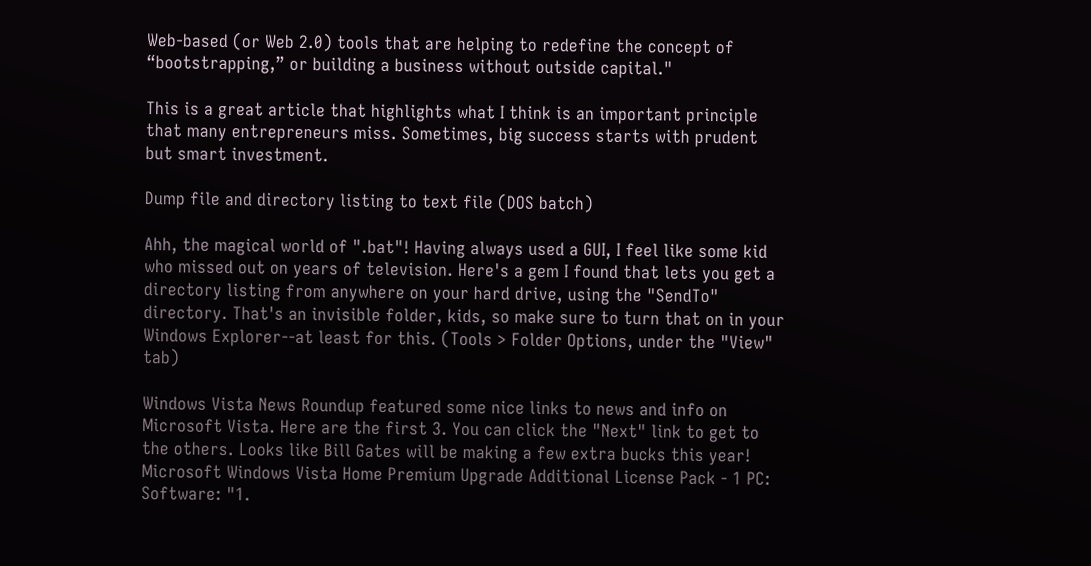Web-based (or Web 2.0) tools that are helping to redefine the concept of “bootstrapping,” or building a business without outside capital."

This is a great article that highlights what I think is an important principle that many entrepreneurs miss. Sometimes, big success starts with prudent but smart investment.

Dump file and directory listing to text file (DOS batch)

Ahh, the magical world of ".bat"! Having always used a GUI, I feel like some kid who missed out on years of television. Here's a gem I found that lets you get a directory listing from anywhere on your hard drive, using the "SendTo" directory. That's an invisible folder, kids, so make sure to turn that on in your Windows Explorer--at least for this. (Tools > Folder Options, under the "View" tab)

Windows Vista News Roundup featured some nice links to news and info on Microsoft Vista. Here are the first 3. You can click the "Next" link to get to the others. Looks like Bill Gates will be making a few extra bucks this year! Microsoft Windows Vista Home Premium Upgrade Additional License Pack - 1 PC: Software: "1.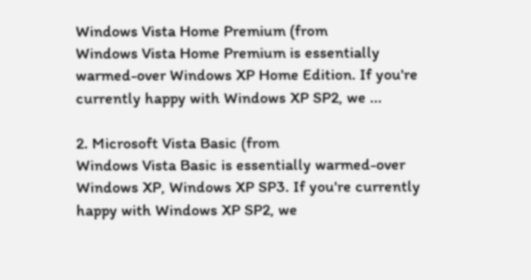Windows Vista Home Premium (from
Windows Vista Home Premium is essentially warmed-over Windows XP Home Edition. If you're currently happy with Windows XP SP2, we ...

2. Microsoft Vista Basic (from
Windows Vista Basic is essentially warmed-over Windows XP, Windows XP SP3. If you're currently happy with Windows XP SP2, we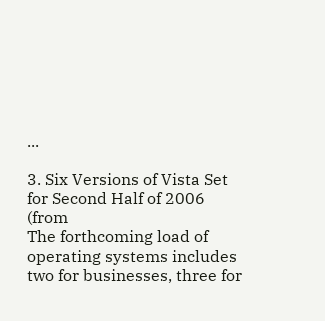...

3. Six Versions of Vista Set for Second Half of 2006 (from
The forthcoming load of operating systems includes two for businesses, three for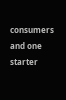consumers and one starter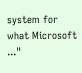system for what Microsoft ..."